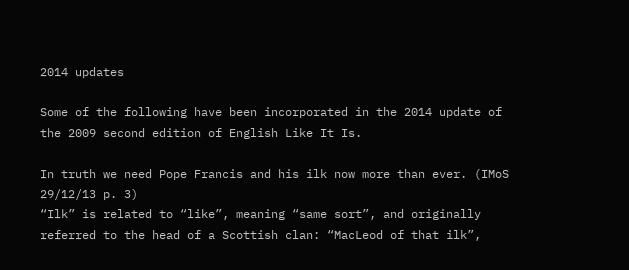2014 updates

Some of the following have been incorporated in the 2014 update of the 2009 second edition of English Like It Is.

In truth we need Pope Francis and his ilk now more than ever. (IMoS 29/12/13 p. 3)
“Ilk” is related to “like”, meaning “same sort”, and originally referred to the head of a Scottish clan: “MacLeod of that ilk”,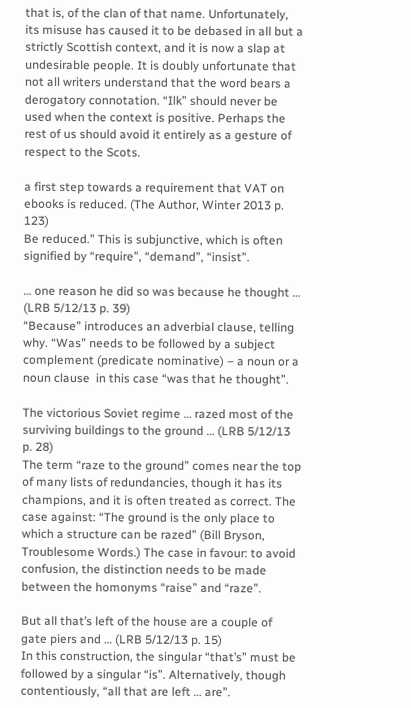that is, of the clan of that name. Unfortunately, its misuse has caused it to be debased in all but a strictly Scottish context, and it is now a slap at undesirable people. It is doubly unfortunate that not all writers understand that the word bears a derogatory connotation. “Ilk” should never be used when the context is positive. Perhaps the rest of us should avoid it entirely as a gesture of respect to the Scots.

a first step towards a requirement that VAT on ebooks is reduced. (The Author, Winter 2013 p. 123)
Be reduced.” This is subjunctive, which is often signified by “require”, “demand”, “insist”.

… one reason he did so was because he thought … (LRB 5/12/13 p. 39)
“Because” introduces an adverbial clause, telling why. “Was” needs to be followed by a subject complement (predicate nominative) – a noun or a noun clause  in this case “was that he thought”.

The victorious Soviet regime … razed most of the surviving buildings to the ground … (LRB 5/12/13 p. 28)
The term “raze to the ground” comes near the top of many lists of redundancies, though it has its champions, and it is often treated as correct. The case against: “The ground is the only place to which a structure can be razed” (Bill Bryson, Troublesome Words.) The case in favour: to avoid confusion, the distinction needs to be made between the homonyms “raise” and “raze”.

But all that’s left of the house are a couple of gate piers and … (LRB 5/12/13 p. 15)
In this construction, the singular “that’s” must be followed by a singular “is”. Alternatively, though contentiously, “all that are left … are”.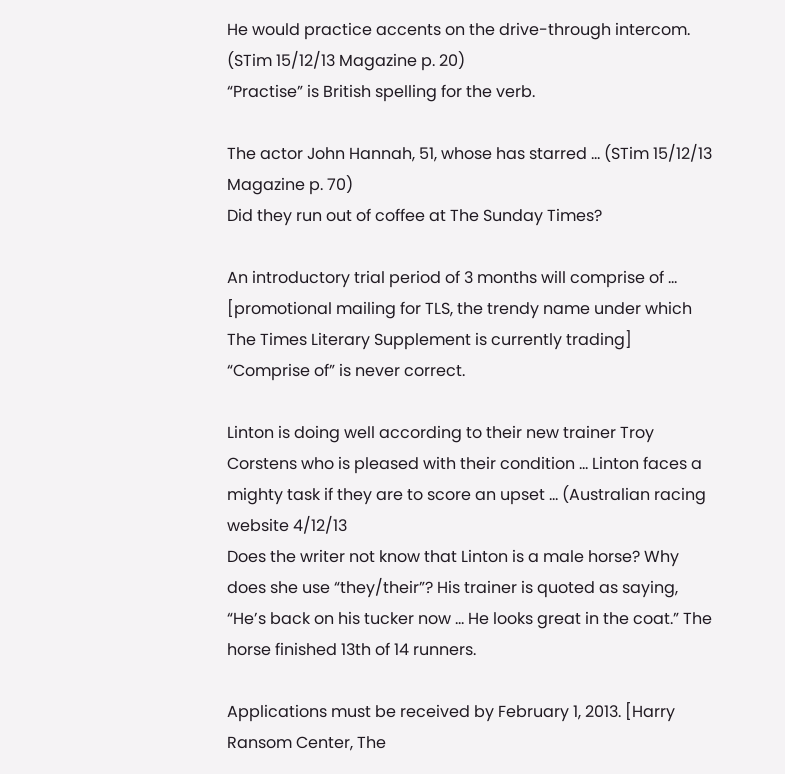He would practice accents on the drive-through intercom. (STim 15/12/13 Magazine p. 20)
“Practise” is British spelling for the verb.

The actor John Hannah, 51, whose has starred … (STim 15/12/13 Magazine p. 70)
Did they run out of coffee at The Sunday Times?

An introductory trial period of 3 months will comprise of … [promotional mailing for TLS, the trendy name under which The Times Literary Supplement is currently trading]
“Comprise of” is never correct.

Linton is doing well according to their new trainer Troy Corstens who is pleased with their condition … Linton faces a mighty task if they are to score an upset … (Australian racing website 4/12/13
Does the writer not know that Linton is a male horse? Why does she use “they/their”? His trainer is quoted as saying, “He’s back on his tucker now … He looks great in the coat.” The horse finished 13th of 14 runners.

Applications must be received by February 1, 2013. [Harry Ransom Center, The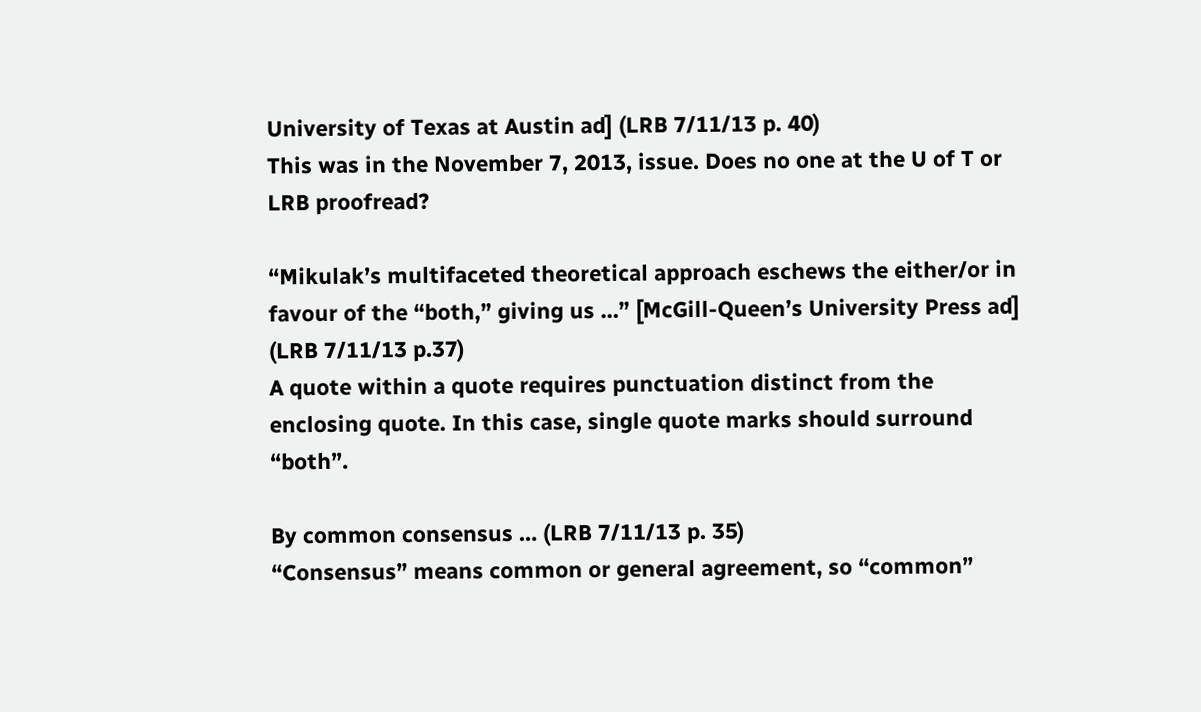University of Texas at Austin ad] (LRB 7/11/13 p. 40)
This was in the November 7, 2013, issue. Does no one at the U of T or LRB proofread?

“Mikulak’s multifaceted theoretical approach eschews the either/or in favour of the “both,” giving us …” [McGill-Queen’s University Press ad] (LRB 7/11/13 p.37)
A quote within a quote requires punctuation distinct from the enclosing quote. In this case, single quote marks should surround “both”.

By common consensus … (LRB 7/11/13 p. 35)
“Consensus” means common or general agreement, so “common”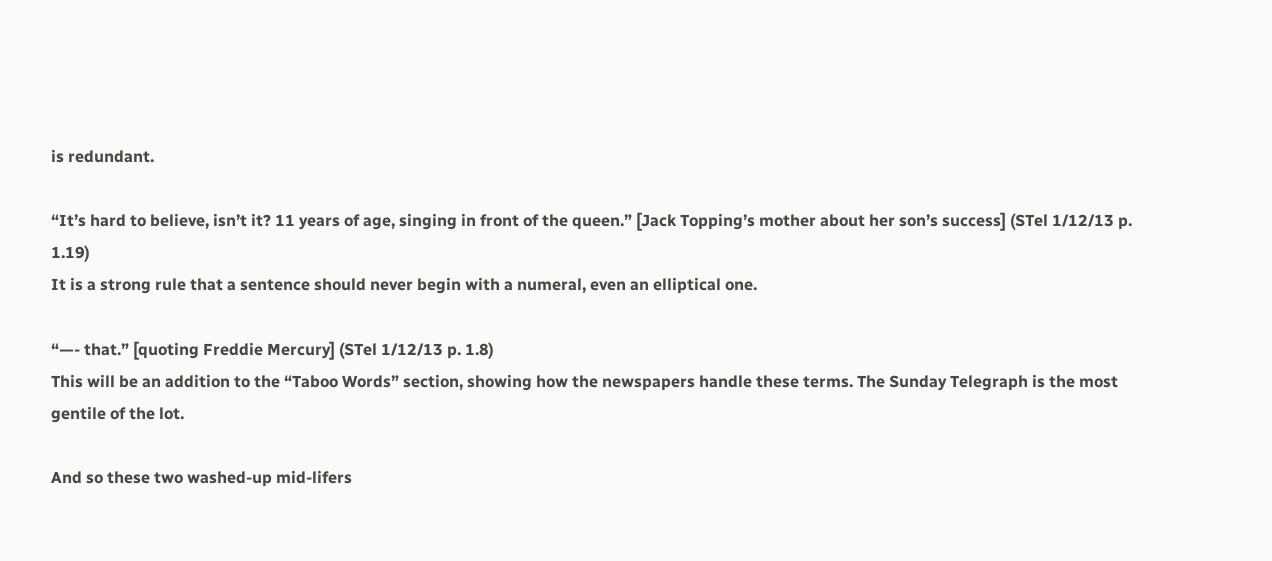is redundant.

“It’s hard to believe, isn’t it? 11 years of age, singing in front of the queen.” [Jack Topping’s mother about her son’s success] (STel 1/12/13 p. 1.19)
It is a strong rule that a sentence should never begin with a numeral, even an elliptical one.

“—- that.” [quoting Freddie Mercury] (STel 1/12/13 p. 1.8)
This will be an addition to the “Taboo Words” section, showing how the newspapers handle these terms. The Sunday Telegraph is the most gentile of the lot.

And so these two washed-up mid-lifers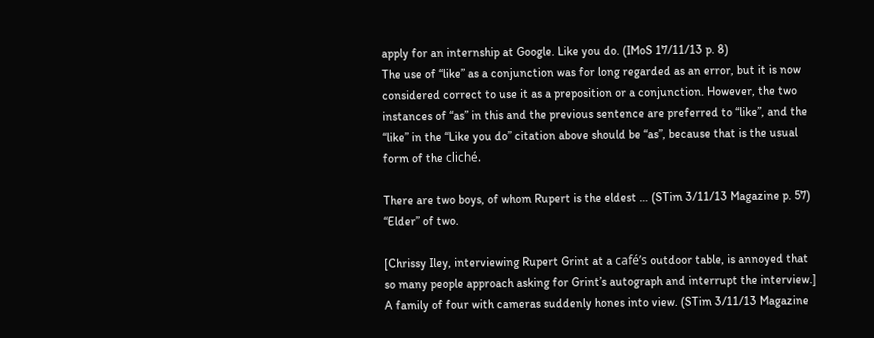apply for an internship at Google. Like you do. (IMoS 17/11/13 p. 8)
The use of “like” as a conjunction was for long regarded as an error, but it is now considered correct to use it as a preposition or a conjunction. However, the two instances of “as” in this and the previous sentence are preferred to “like”, and the “like” in the “Like you do” citation above should be “as”, because that is the usual form of the cliché.

There are two boys, of whom Rupert is the eldest … (STim 3/11/13 Magazine p. 57)
“Elder” of two.

[Chrissy Iley, interviewing Rupert Grint at a café’s outdoor table, is annoyed that so many people approach asking for Grint’s autograph and interrupt the interview.] A family of four with cameras suddenly hones into view. (STim 3/11/13 Magazine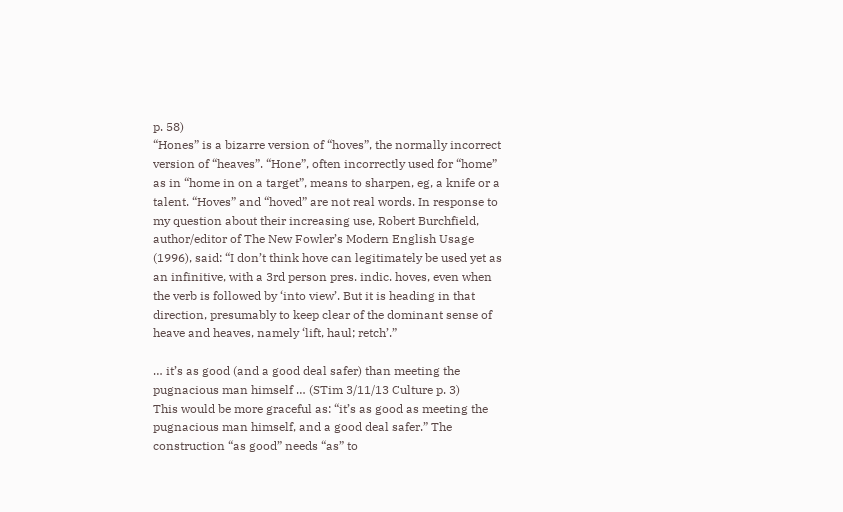p. 58)
“Hones” is a bizarre version of “hoves”, the normally incorrect version of “heaves”. “Hone”, often incorrectly used for “home” as in “home in on a target”, means to sharpen, eg, a knife or a talent. “Hoves” and “hoved” are not real words. In response to my question about their increasing use, Robert Burchfield, author/editor of The New Fowler’s Modern English Usage (1996), said: “I don’t think hove can legitimately be used yet as an infinitive, with a 3rd person pres. indic. hoves, even when the verb is followed by ‘into view’. But it is heading in that direction, presumably to keep clear of the dominant sense of heave and heaves, namely ‘lift, haul; retch’.”

… it’s as good (and a good deal safer) than meeting the pugnacious man himself … (STim 3/11/13 Culture p. 3)
This would be more graceful as: “it’s as good as meeting the pugnacious man himself, and a good deal safer.” The construction “as good” needs “as” to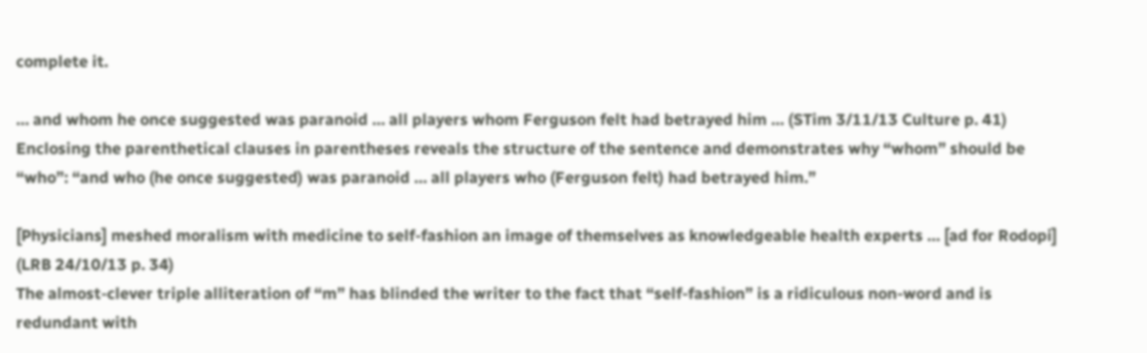complete it.

… and whom he once suggested was paranoid … all players whom Ferguson felt had betrayed him … (STim 3/11/13 Culture p. 41)
Enclosing the parenthetical clauses in parentheses reveals the structure of the sentence and demonstrates why “whom” should be “who”: “and who (he once suggested) was paranoid … all players who (Ferguson felt) had betrayed him.”

[Physicians] meshed moralism with medicine to self-fashion an image of themselves as knowledgeable health experts … [ad for Rodopi] (LRB 24/10/13 p. 34)
The almost-clever triple alliteration of “m” has blinded the writer to the fact that “self-fashion” is a ridiculous non-word and is redundant with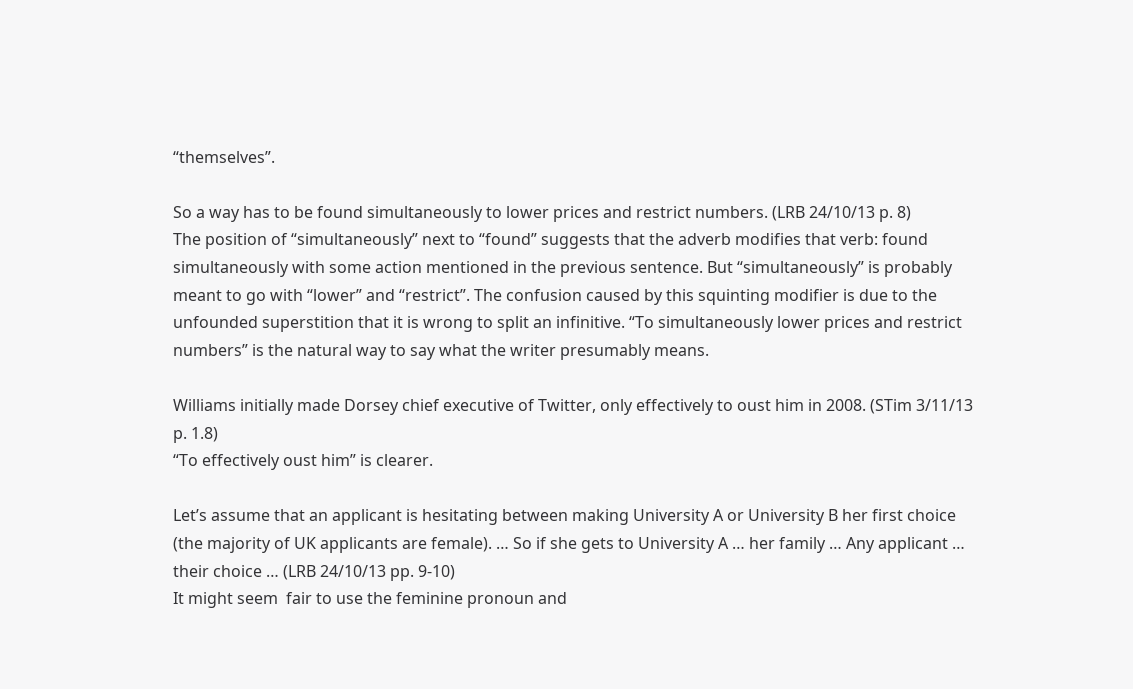“themselves”.

So a way has to be found simultaneously to lower prices and restrict numbers. (LRB 24/10/13 p. 8)
The position of “simultaneously” next to “found” suggests that the adverb modifies that verb: found simultaneously with some action mentioned in the previous sentence. But “simultaneously” is probably meant to go with “lower” and “restrict”. The confusion caused by this squinting modifier is due to the unfounded superstition that it is wrong to split an infinitive. “To simultaneously lower prices and restrict numbers” is the natural way to say what the writer presumably means.

Williams initially made Dorsey chief executive of Twitter, only effectively to oust him in 2008. (STim 3/11/13 p. 1.8)
“To effectively oust him” is clearer.

Let’s assume that an applicant is hesitating between making University A or University B her first choice (the majority of UK applicants are female). … So if she gets to University A … her family … Any applicant … their choice … (LRB 24/10/13 pp. 9-10)
It might seem  fair to use the feminine pronoun and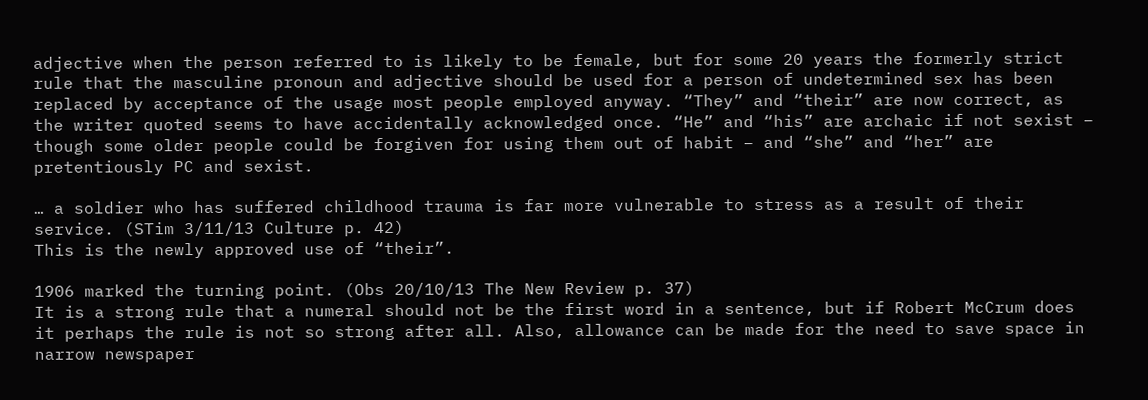adjective when the person referred to is likely to be female, but for some 20 years the formerly strict rule that the masculine pronoun and adjective should be used for a person of undetermined sex has been replaced by acceptance of the usage most people employed anyway. “They” and “their” are now correct, as the writer quoted seems to have accidentally acknowledged once. “He” and “his” are archaic if not sexist – though some older people could be forgiven for using them out of habit – and “she” and “her” are pretentiously PC and sexist.

… a soldier who has suffered childhood trauma is far more vulnerable to stress as a result of their service. (STim 3/11/13 Culture p. 42)
This is the newly approved use of “their”.

1906 marked the turning point. (Obs 20/10/13 The New Review p. 37)
It is a strong rule that a numeral should not be the first word in a sentence, but if Robert McCrum does it perhaps the rule is not so strong after all. Also, allowance can be made for the need to save space in narrow newspaper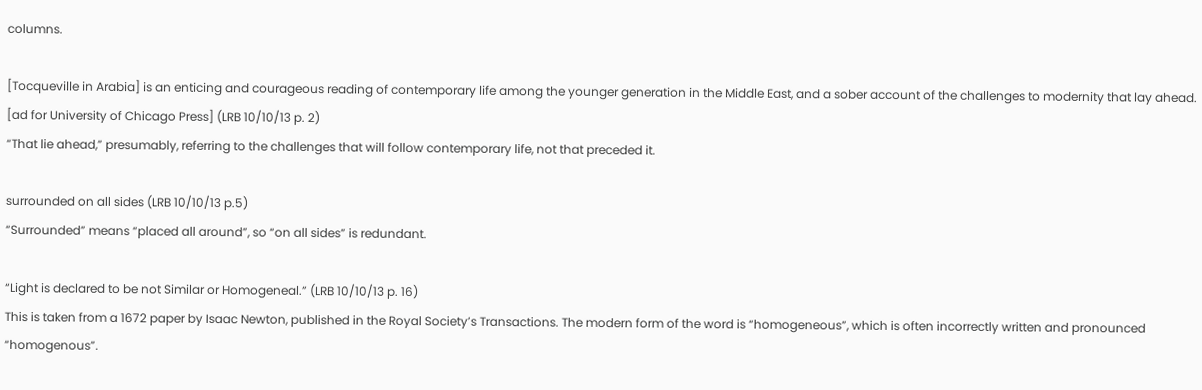columns.

[Tocqueville in Arabia] is an enticing and courageous reading of contemporary life among the younger generation in the Middle East, and a sober account of the challenges to modernity that lay ahead. [ad for University of Chicago Press] (LRB 10/10/13 p. 2)
“That lie ahead,” presumably, referring to the challenges that will follow contemporary life, not that preceded it.

surrounded on all sides (LRB 10/10/13 p.5)
“Surrounded” means “placed all around”, so “on all sides” is redundant.

“Light is declared to be not Similar or Homogeneal.” (LRB 10/10/13 p. 16)
This is taken from a 1672 paper by Isaac Newton, published in the Royal Society’s Transactions. The modern form of the word is “homogeneous”, which is often incorrectly written and pronounced “homogenous”.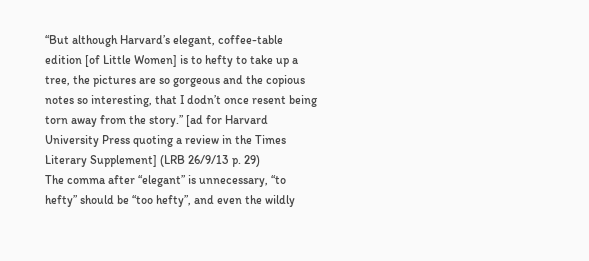“But although Harvard’s elegant, coffee-table edition [of Little Women] is to hefty to take up a tree, the pictures are so gorgeous and the copious notes so interesting, that I dodn’t once resent being torn away from the story.” [ad for Harvard University Press quoting a review in the Times Literary Supplement] (LRB 26/9/13 p. 29)
The comma after “elegant” is unnecessary, “to hefty” should be “too hefty”, and even the wildly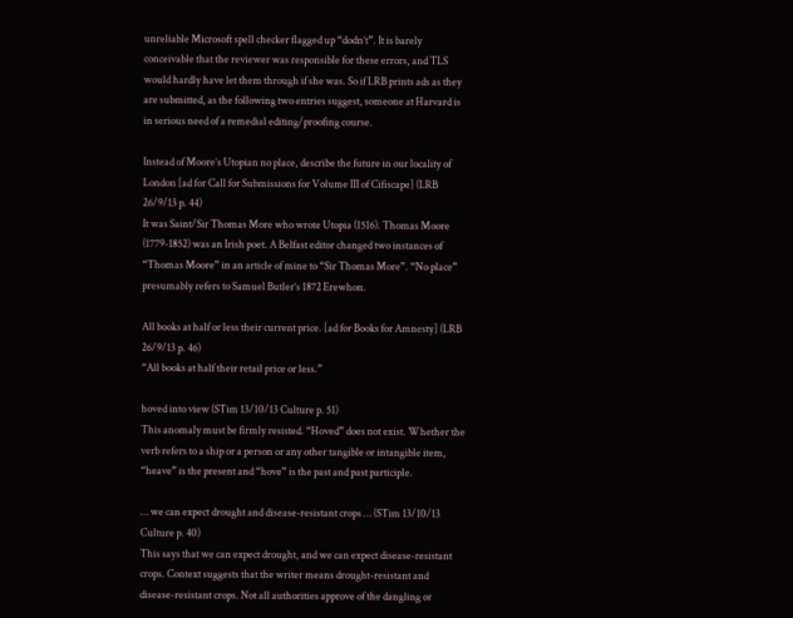unreliable Microsoft spell checker flagged up “dodn’t”. It is barely conceivable that the reviewer was responsible for these errors, and TLS would hardly have let them through if she was. So if LRB prints ads as they are submitted, as the following two entries suggest, someone at Harvard is in serious need of a remedial editing/proofing course.

Instead of Moore’s Utopian no place, describe the future in our locality of London [ad for Call for Submissions for Volume III of Cifiscape] (LRB 26/9/13 p. 44)
It was Saint/Sir Thomas More who wrote Utopia (1516). Thomas Moore (1779-1852) was an Irish poet. A Belfast editor changed two instances of “Thomas Moore” in an article of mine to “Sir Thomas More”. “No place” presumably refers to Samuel Butler’s 1872 Erewhon.

All books at half or less their current price. [ad for Books for Amnesty] (LRB 26/9/13 p. 46)
“All books at half their retail price or less.”

hoved into view (STim 13/10/13 Culture p. 51)
This anomaly must be firmly resisted. “Hoved” does not exist. Whether the verb refers to a ship or a person or any other tangible or intangible item, “heave” is the present and “hove” is the past and past participle.

… we can expect drought and disease-resistant crops … (STim 13/10/13 Culture p. 40)
This says that we can expect drought, and we can expect disease-resistant crops. Context suggests that the writer means drought-resistant and disease-resistant crops. Not all authorities approve of the dangling or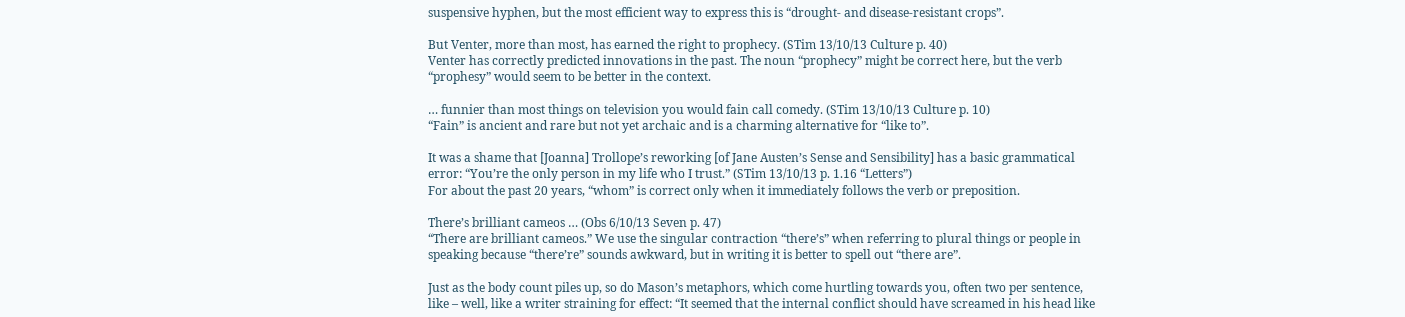suspensive hyphen, but the most efficient way to express this is “drought- and disease-resistant crops”.

But Venter, more than most, has earned the right to prophecy. (STim 13/10/13 Culture p. 40)
Venter has correctly predicted innovations in the past. The noun “prophecy” might be correct here, but the verb “prophesy” would seem to be better in the context.

… funnier than most things on television you would fain call comedy. (STim 13/10/13 Culture p. 10)
“Fain” is ancient and rare but not yet archaic and is a charming alternative for “like to”.

It was a shame that [Joanna] Trollope’s reworking [of Jane Austen’s Sense and Sensibility] has a basic grammatical error: “You’re the only person in my life who I trust.” (STim 13/10/13 p. 1.16 “Letters”)
For about the past 20 years, “whom” is correct only when it immediately follows the verb or preposition.

There’s brilliant cameos … (Obs 6/10/13 Seven p. 47)
“There are brilliant cameos.” We use the singular contraction “there’s” when referring to plural things or people in speaking because “there’re” sounds awkward, but in writing it is better to spell out “there are”.

Just as the body count piles up, so do Mason’s metaphors, which come hurtling towards you, often two per sentence, like – well, like a writer straining for effect: “It seemed that the internal conflict should have screamed in his head like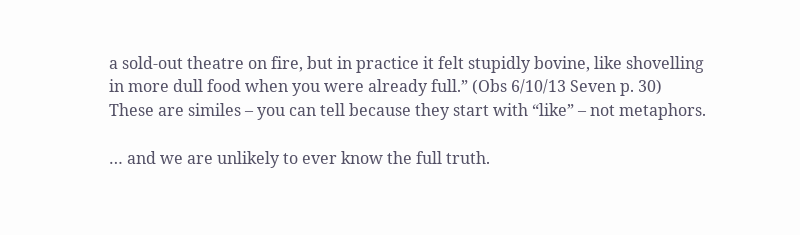a sold-out theatre on fire, but in practice it felt stupidly bovine, like shovelling in more dull food when you were already full.” (Obs 6/10/13 Seven p. 30)
These are similes – you can tell because they start with “like” – not metaphors.

… and we are unlikely to ever know the full truth.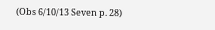(Obs 6/10/13 Seven p. 28)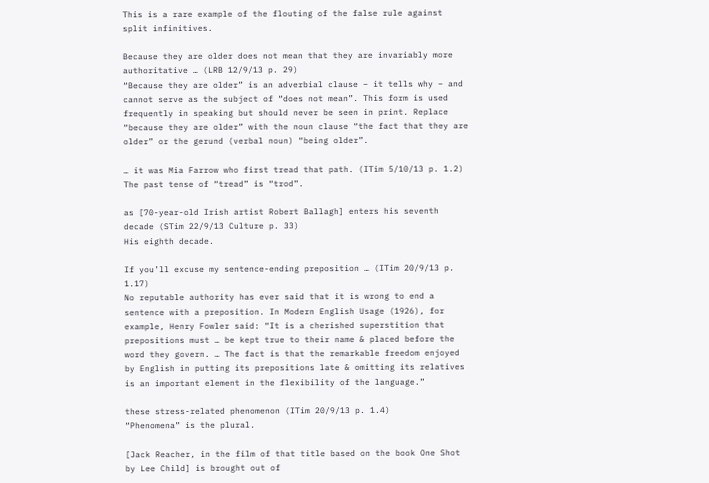This is a rare example of the flouting of the false rule against split infinitives.

Because they are older does not mean that they are invariably more authoritative … (LRB 12/9/13 p. 29)
“Because they are older” is an adverbial clause – it tells why – and cannot serve as the subject of “does not mean”. This form is used frequently in speaking but should never be seen in print. Replace “because they are older” with the noun clause “the fact that they are older” or the gerund (verbal noun) “being older”.

… it was Mia Farrow who first tread that path. (ITim 5/10/13 p. 1.2)
The past tense of “tread” is “trod”.

as [70-year-old Irish artist Robert Ballagh] enters his seventh decade (STim 22/9/13 Culture p. 33)
His eighth decade.

If you’ll excuse my sentence-ending preposition … (ITim 20/9/13 p. 1.17)
No reputable authority has ever said that it is wrong to end a sentence with a preposition. In Modern English Usage (1926), for example, Henry Fowler said: “It is a cherished superstition that prepositions must … be kept true to their name & placed before the word they govern. … The fact is that the remarkable freedom enjoyed by English in putting its prepositions late & omitting its relatives is an important element in the flexibility of the language.”

these stress-related phenomenon (ITim 20/9/13 p. 1.4)
“Phenomena” is the plural.

[Jack Reacher, in the film of that title based on the book One Shot by Lee Child] is brought out of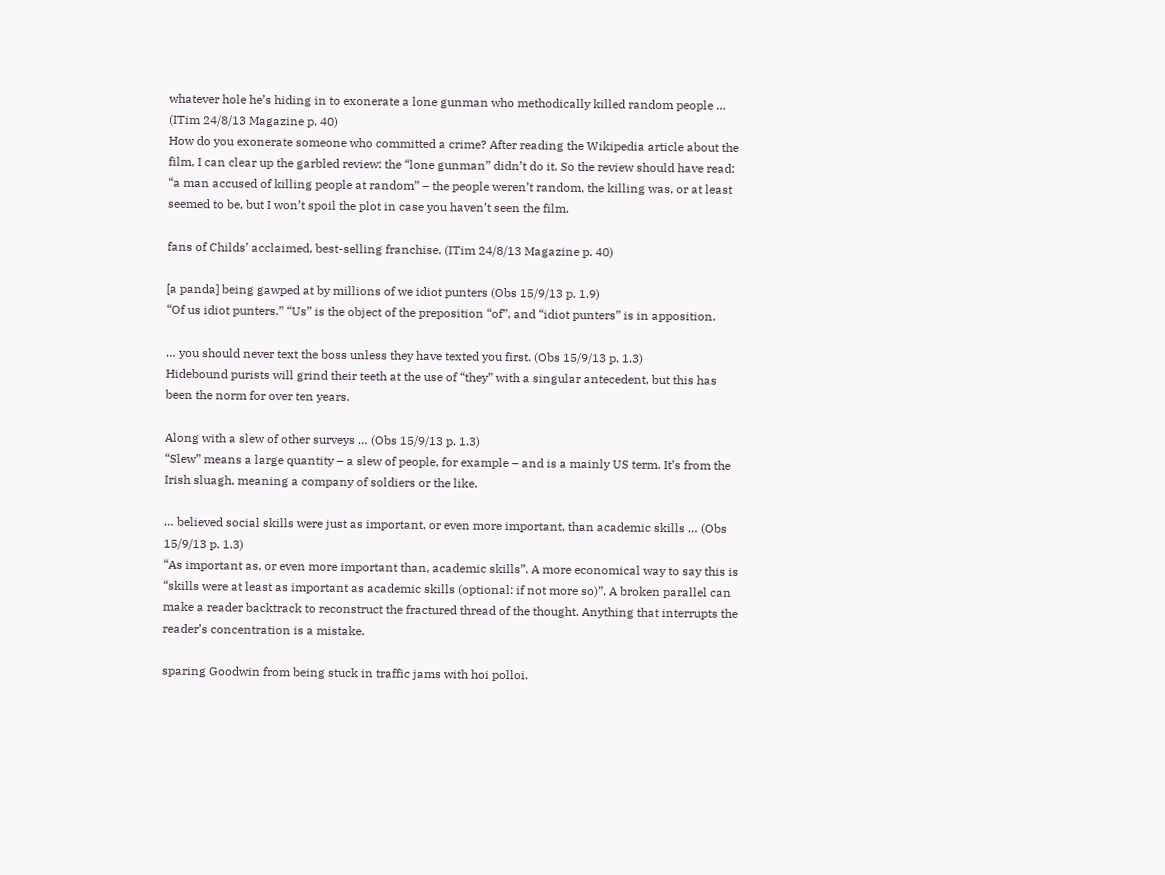whatever hole he’s hiding in to exonerate a lone gunman who methodically killed random people … (ITim 24/8/13 Magazine p. 40)
How do you exonerate someone who committed a crime? After reading the Wikipedia article about the film, I can clear up the garbled review: the “lone gunman” didn’t do it. So the review should have read: “a man accused of killing people at random” – the people weren’t random, the killing was, or at least seemed to be, but I won’t spoil the plot in case you haven’t seen the film.

fans of Childs’ acclaimed, best-selling franchise. (ITim 24/8/13 Magazine p. 40)

[a panda] being gawped at by millions of we idiot punters (Obs 15/9/13 p. 1.9)
“Of us idiot punters.” “Us” is the object of the preposition “of”, and “idiot punters” is in apposition.

… you should never text the boss unless they have texted you first. (Obs 15/9/13 p. 1.3)
Hidebound purists will grind their teeth at the use of “they” with a singular antecedent, but this has been the norm for over ten years.

Along with a slew of other surveys … (Obs 15/9/13 p. 1.3)
“Slew” means a large quantity – a slew of people, for example – and is a mainly US term. It’s from the Irish sluagh, meaning a company of soldiers or the like.

… believed social skills were just as important, or even more important, than academic skills … (Obs 15/9/13 p. 1.3)
“As important as, or even more important than, academic skills”. A more economical way to say this is “skills were at least as important as academic skills (optional: if not more so)”. A broken parallel can make a reader backtrack to reconstruct the fractured thread of the thought. Anything that interrupts the reader’s concentration is a mistake.

sparing Goodwin from being stuck in traffic jams with hoi polloi.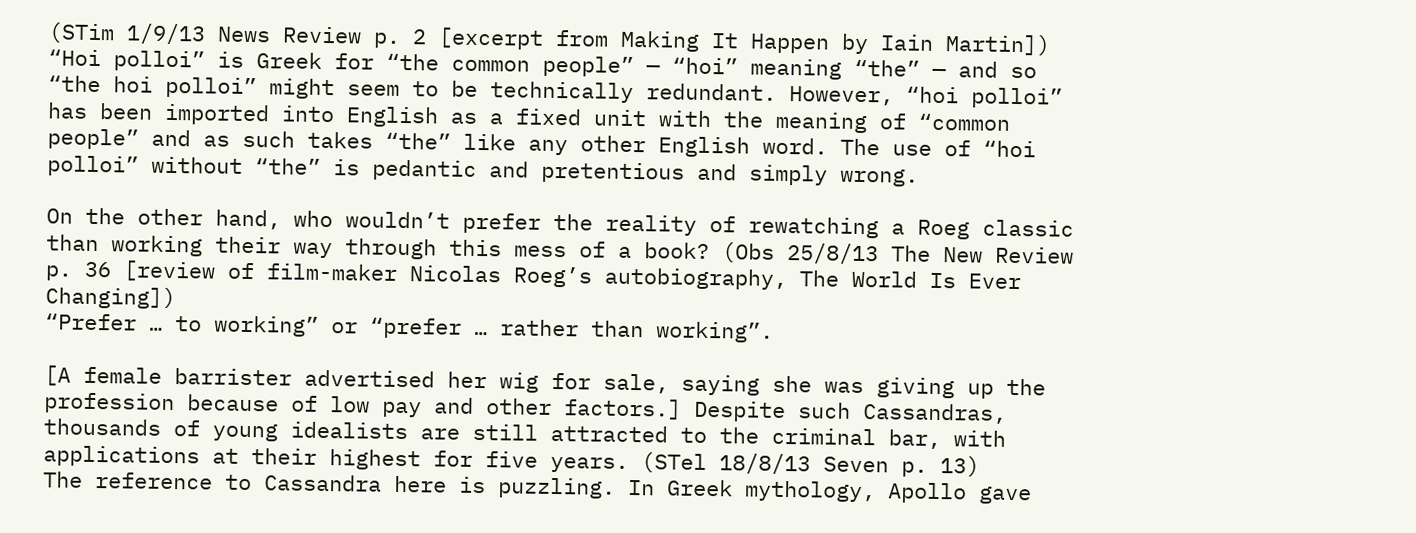(STim 1/9/13 News Review p. 2 [excerpt from Making It Happen by Iain Martin])
“Hoi polloi” is Greek for “the common people” — “hoi” meaning “the” — and so “the hoi polloi” might seem to be technically redundant. However, “hoi polloi” has been imported into English as a fixed unit with the meaning of “common people” and as such takes “the” like any other English word. The use of “hoi polloi” without “the” is pedantic and pretentious and simply wrong.

On the other hand, who wouldn’t prefer the reality of rewatching a Roeg classic than working their way through this mess of a book? (Obs 25/8/13 The New Review p. 36 [review of film-maker Nicolas Roeg’s autobiography, The World Is Ever Changing])
“Prefer … to working” or “prefer … rather than working”.

[A female barrister advertised her wig for sale, saying she was giving up the profession because of low pay and other factors.] Despite such Cassandras, thousands of young idealists are still attracted to the criminal bar, with applications at their highest for five years. (STel 18/8/13 Seven p. 13)
The reference to Cassandra here is puzzling. In Greek mythology, Apollo gave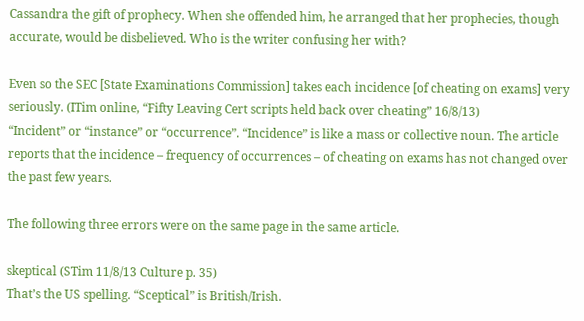Cassandra the gift of prophecy. When she offended him, he arranged that her prophecies, though accurate, would be disbelieved. Who is the writer confusing her with?

Even so the SEC [State Examinations Commission] takes each incidence [of cheating on exams] very seriously. (ITim online, “Fifty Leaving Cert scripts held back over cheating” 16/8/13)
“Incident” or “instance” or “occurrence”. “Incidence” is like a mass or collective noun. The article reports that the incidence – frequency of occurrences – of cheating on exams has not changed over the past few years.

The following three errors were on the same page in the same article.

skeptical (STim 11/8/13 Culture p. 35)
That’s the US spelling. “Sceptical” is British/Irish.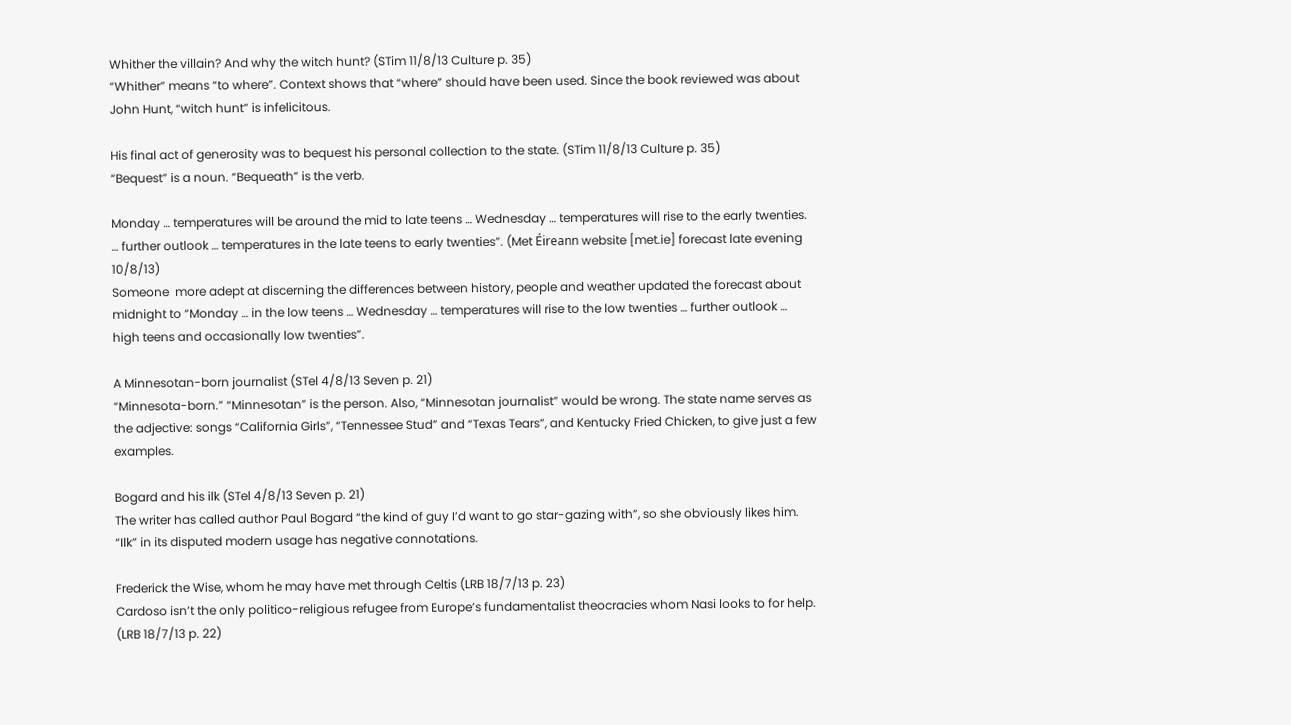Whither the villain? And why the witch hunt? (STim 11/8/13 Culture p. 35)
“Whither” means “to where”. Context shows that “where” should have been used. Since the book reviewed was about John Hunt, “witch hunt” is infelicitous.

His final act of generosity was to bequest his personal collection to the state. (STim 11/8/13 Culture p. 35)
“Bequest” is a noun. “Bequeath” is the verb.

Monday … temperatures will be around the mid to late teens … Wednesday … temperatures will rise to the early twenties.  … further outlook … temperatures in the late teens to early twenties”. (Met Éireann website [met.ie] forecast late evening 10/8/13)
Someone  more adept at discerning the differences between history, people and weather updated the forecast about midnight to “Monday … in the low teens … Wednesday … temperatures will rise to the low twenties … further outlook … high teens and occasionally low twenties”.

A Minnesotan-born journalist (STel 4/8/13 Seven p. 21)
“Minnesota-born.” “Minnesotan” is the person. Also, “Minnesotan journalist” would be wrong. The state name serves as the adjective: songs “California Girls”, “Tennessee Stud” and “Texas Tears”, and Kentucky Fried Chicken, to give just a few examples.

Bogard and his ilk (STel 4/8/13 Seven p. 21)
The writer has called author Paul Bogard “the kind of guy I’d want to go star-gazing with”, so she obviously likes him. “Ilk” in its disputed modern usage has negative connotations.

Frederick the Wise, whom he may have met through Celtis (LRB 18/7/13 p. 23)
Cardoso isn’t the only politico-religious refugee from Europe’s fundamentalist theocracies whom Nasi looks to for help. (LRB 18/7/13 p. 22)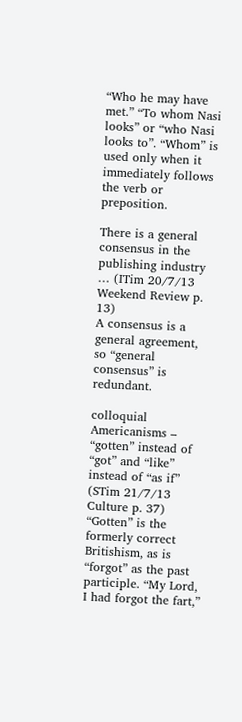“Who he may have met.” “To whom Nasi looks” or “who Nasi looks to”. “Whom” is used only when it immediately follows the verb or preposition.

There is a general consensus in the publishing industry … (ITim 20/7/13 Weekend Review p. 13)
A consensus is a general agreement, so “general consensus” is redundant.

colloquial Americanisms – “gotten” instead of “got” and “like” instead of “as if” (STim 21/7/13 Culture p. 37)
“Gotten” is the formerly correct Britishism, as is “forgot” as the past participle. “My Lord, I had forgot the fart,”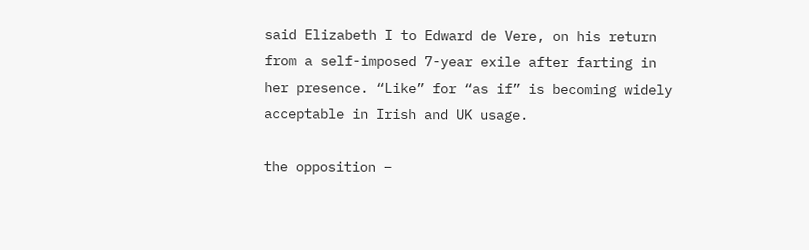said Elizabeth I to Edward de Vere, on his return from a self-imposed 7-year exile after farting in her presence. “Like” for “as if” is becoming widely acceptable in Irish and UK usage.

the opposition –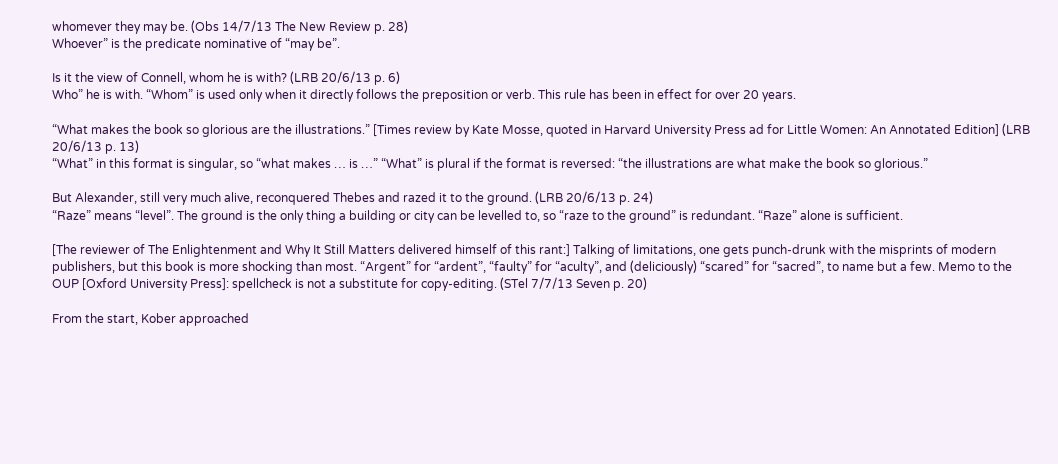whomever they may be. (Obs 14/7/13 The New Review p. 28)
Whoever” is the predicate nominative of “may be”.

Is it the view of Connell, whom he is with? (LRB 20/6/13 p. 6)
Who” he is with. “Whom” is used only when it directly follows the preposition or verb. This rule has been in effect for over 20 years.

“What makes the book so glorious are the illustrations.” [Times review by Kate Mosse, quoted in Harvard University Press ad for Little Women: An Annotated Edition] (LRB 20/6/13 p. 13)
“What” in this format is singular, so “what makes … is …” “What” is plural if the format is reversed: “the illustrations are what make the book so glorious.”

But Alexander, still very much alive, reconquered Thebes and razed it to the ground. (LRB 20/6/13 p. 24)
“Raze” means “level”. The ground is the only thing a building or city can be levelled to, so “raze to the ground” is redundant. “Raze” alone is sufficient.

[The reviewer of The Enlightenment and Why It Still Matters delivered himself of this rant:] Talking of limitations, one gets punch-drunk with the misprints of modern publishers, but this book is more shocking than most. “Argent” for “ardent”, “faulty” for “aculty”, and (deliciously) “scared” for “sacred”, to name but a few. Memo to the OUP [Oxford University Press]: spellcheck is not a substitute for copy-editing. (STel 7/7/13 Seven p. 20)

From the start, Kober approached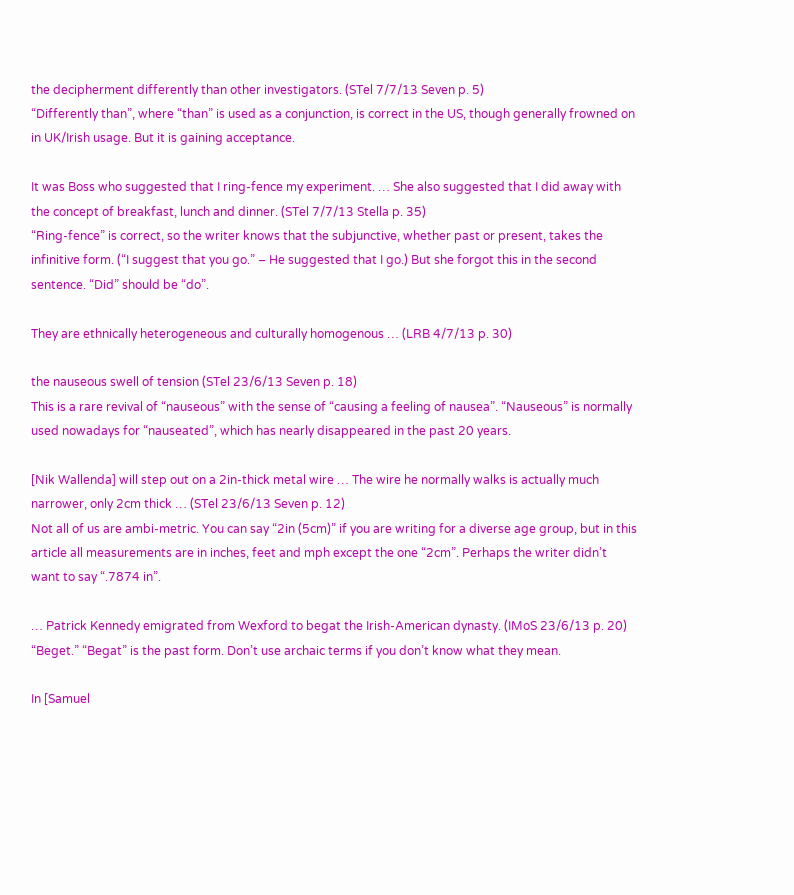the decipherment differently than other investigators. (STel 7/7/13 Seven p. 5)
“Differently than”, where “than” is used as a conjunction, is correct in the US, though generally frowned on in UK/Irish usage. But it is gaining acceptance.

It was Boss who suggested that I ring-fence my experiment. … She also suggested that I did away with the concept of breakfast, lunch and dinner. (STel 7/7/13 Stella p. 35)
“Ring-fence” is correct, so the writer knows that the subjunctive, whether past or present, takes the infinitive form. (“I suggest that you go.” – He suggested that I go.) But she forgot this in the second sentence. “Did” should be “do”.

They are ethnically heterogeneous and culturally homogenous … (LRB 4/7/13 p. 30)

the nauseous swell of tension (STel 23/6/13 Seven p. 18)
This is a rare revival of “nauseous” with the sense of “causing a feeling of nausea”. “Nauseous” is normally used nowadays for “nauseated”, which has nearly disappeared in the past 20 years.

[Nik Wallenda] will step out on a 2in-thick metal wire … The wire he normally walks is actually much narrower, only 2cm thick … (STel 23/6/13 Seven p. 12)
Not all of us are ambi-metric. You can say “2in (5cm)” if you are writing for a diverse age group, but in this article all measurements are in inches, feet and mph except the one “2cm”. Perhaps the writer didn’t want to say “.7874 in”.

… Patrick Kennedy emigrated from Wexford to begat the Irish-American dynasty. (IMoS 23/6/13 p. 20)
“Beget.” “Begat” is the past form. Don’t use archaic terms if you don’t know what they mean.

In [Samuel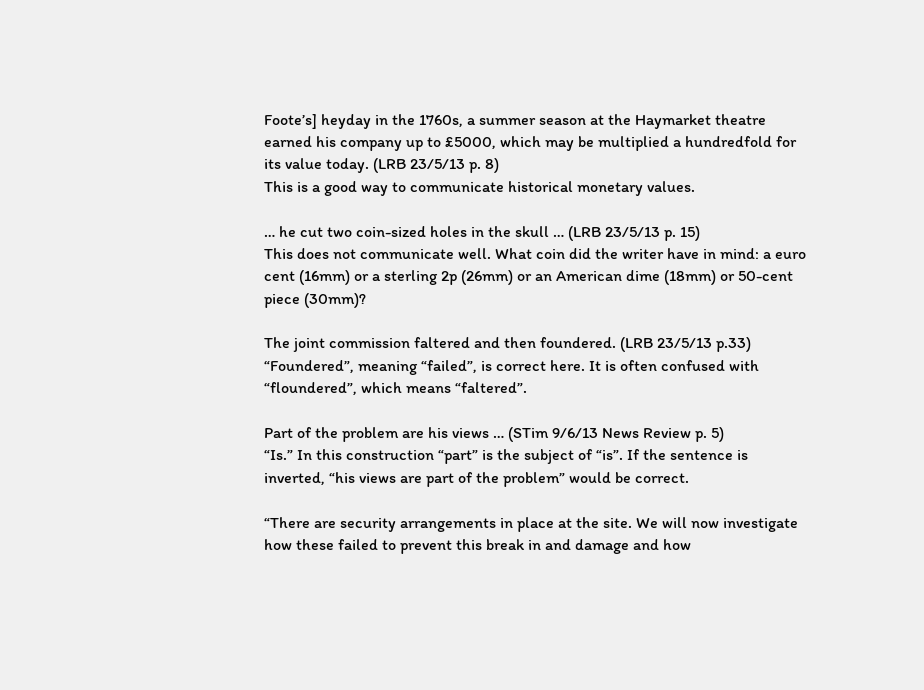Foote’s] heyday in the 1760s, a summer season at the Haymarket theatre earned his company up to £5000, which may be multiplied a hundredfold for its value today. (LRB 23/5/13 p. 8)
This is a good way to communicate historical monetary values.

… he cut two coin-sized holes in the skull … (LRB 23/5/13 p. 15)
This does not communicate well. What coin did the writer have in mind: a euro cent (16mm) or a sterling 2p (26mm) or an American dime (18mm) or 50-cent piece (30mm)?

The joint commission faltered and then foundered. (LRB 23/5/13 p.33)
“Foundered”, meaning “failed”, is correct here. It is often confused with “floundered”, which means “faltered”.

Part of the problem are his views … (STim 9/6/13 News Review p. 5)
“Is.” In this construction “part” is the subject of “is”. If the sentence is inverted, “his views are part of the problem” would be correct.

“There are security arrangements in place at the site. We will now investigate how these failed to prevent this break in and damage and how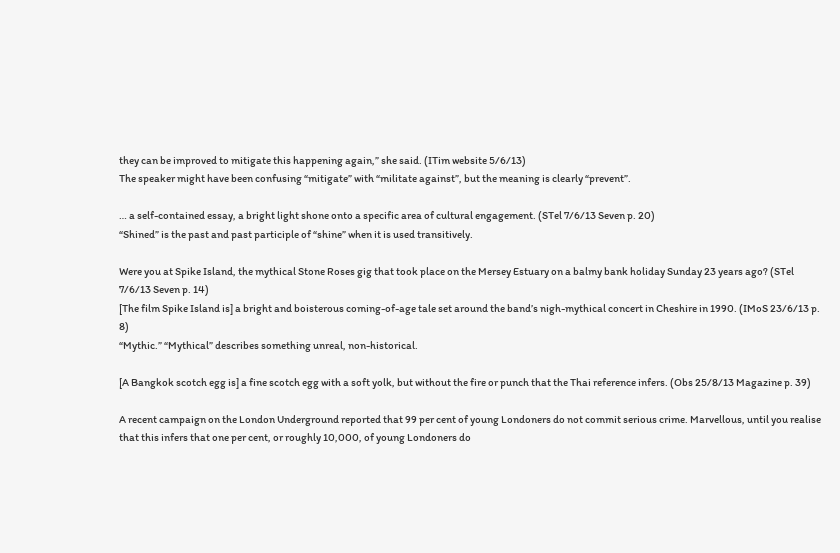they can be improved to mitigate this happening again,” she said. (ITim website 5/6/13)
The speaker might have been confusing “mitigate” with “militate against”, but the meaning is clearly “prevent”.

… a self-contained essay, a bright light shone onto a specific area of cultural engagement. (STel 7/6/13 Seven p. 20)
“Shined” is the past and past participle of “shine” when it is used transitively.

Were you at Spike Island, the mythical Stone Roses gig that took place on the Mersey Estuary on a balmy bank holiday Sunday 23 years ago? (STel 7/6/13 Seven p. 14)
[The film Spike Island is] a bright and boisterous coming-of-age tale set around the band’s nigh-mythical concert in Cheshire in 1990. (IMoS 23/6/13 p. 8)
“Mythic.” “Mythical” describes something unreal, non-historical.

[A Bangkok scotch egg is] a fine scotch egg with a soft yolk, but without the fire or punch that the Thai reference infers. (Obs 25/8/13 Magazine p. 39)

A recent campaign on the London Underground reported that 99 per cent of young Londoners do not commit serious crime. Marvellous, until you realise that this infers that one per cent, or roughly 10,000, of young Londoners do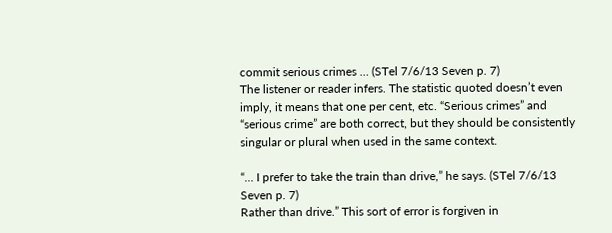commit serious crimes … (STel 7/6/13 Seven p. 7)
The listener or reader infers. The statistic quoted doesn’t even imply, it means that one per cent, etc. “Serious crimes” and “serious crime” are both correct, but they should be consistently singular or plural when used in the same context.

“… I prefer to take the train than drive,” he says. (STel 7/6/13 Seven p. 7)
Rather than drive.” This sort of error is forgiven in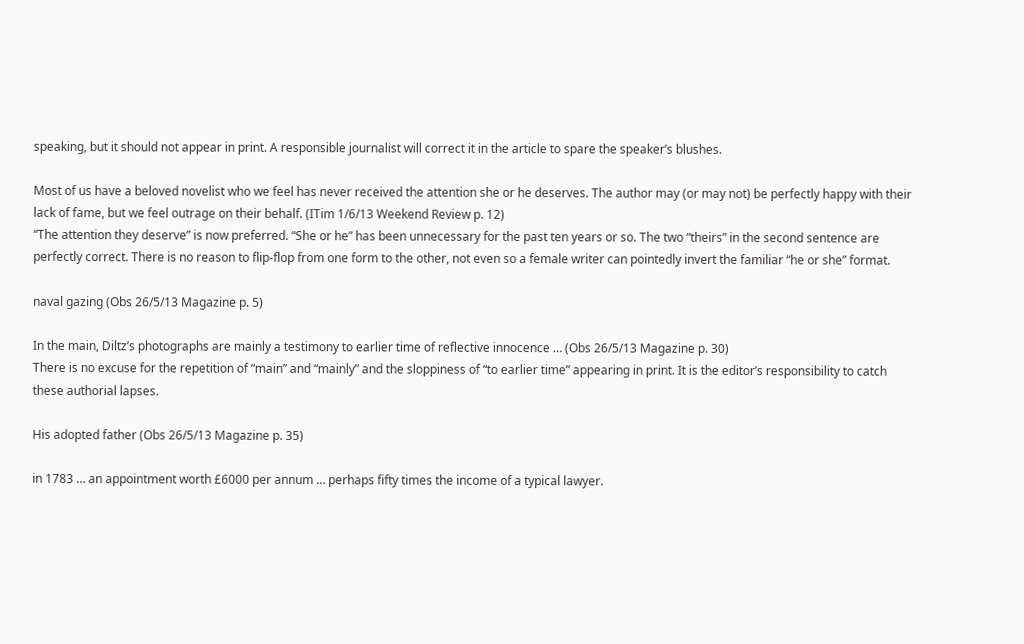speaking, but it should not appear in print. A responsible journalist will correct it in the article to spare the speaker’s blushes.

Most of us have a beloved novelist who we feel has never received the attention she or he deserves. The author may (or may not) be perfectly happy with their lack of fame, but we feel outrage on their behalf. (ITim 1/6/13 Weekend Review p. 12)
“The attention they deserve” is now preferred. “She or he” has been unnecessary for the past ten years or so. The two “theirs” in the second sentence are perfectly correct. There is no reason to flip-flop from one form to the other, not even so a female writer can pointedly invert the familiar “he or she” format.

naval gazing (Obs 26/5/13 Magazine p. 5)

In the main, Diltz’s photographs are mainly a testimony to earlier time of reflective innocence … (Obs 26/5/13 Magazine p. 30)
There is no excuse for the repetition of “main” and “mainly” and the sloppiness of “to earlier time” appearing in print. It is the editor’s responsibility to catch these authorial lapses.

His adopted father (Obs 26/5/13 Magazine p. 35)

in 1783 … an appointment worth £6000 per annum … perhaps fifty times the income of a typical lawyer.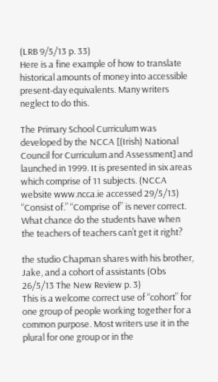(LRB 9/5/13 p. 33)
Here is a fine example of how to translate historical amounts of money into accessible present-day equivalents. Many writers neglect to do this.

The Primary School Curriculum was developed by the NCCA [(Irish) National Council for Curriculum and Assessment] and launched in 1999. It is presented in six areas which comprise of 11 subjects. (NCCA website www.ncca.ie accessed 29/5/13)
“Consist of.” “Comprise of” is never correct. What chance do the students have when the teachers of teachers can’t get it right?

the studio Chapman shares with his brother, Jake, and a cohort of assistants (Obs 26/5/13 The New Review p. 3)
This is a welcome correct use of “cohort” for one group of people working together for a common purpose. Most writers use it in the plural for one group or in the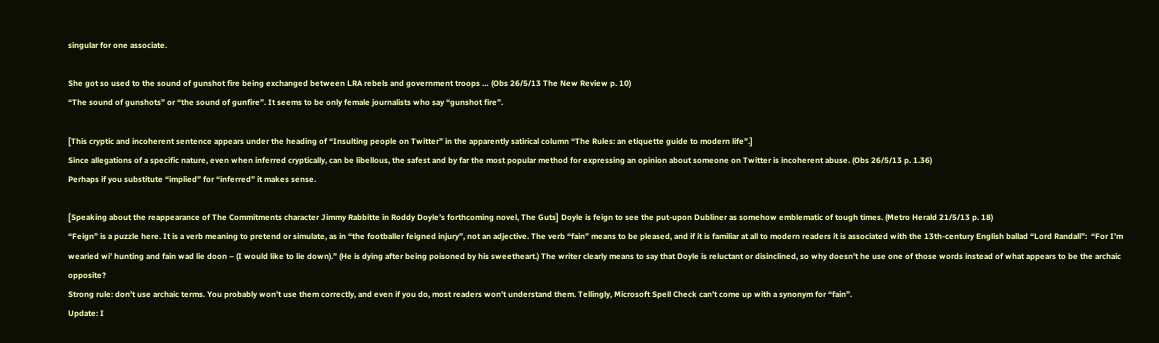singular for one associate.

She got so used to the sound of gunshot fire being exchanged between LRA rebels and government troops … (Obs 26/5/13 The New Review p. 10)
“The sound of gunshots” or “the sound of gunfire”. It seems to be only female journalists who say “gunshot fire”.

[This cryptic and incoherent sentence appears under the heading of “Insulting people on Twitter” in the apparently satirical column “The Rules: an etiquette guide to modern life”.]
Since allegations of a specific nature, even when inferred cryptically, can be libellous, the safest and by far the most popular method for expressing an opinion about someone on Twitter is incoherent abuse. (Obs 26/5/13 p. 1.36)
Perhaps if you substitute “implied” for “inferred” it makes sense.

[Speaking about the reappearance of The Commitments character Jimmy Rabbitte in Roddy Doyle’s forthcoming novel, The Guts] Doyle is feign to see the put-upon Dubliner as somehow emblematic of tough times. (Metro Herald 21/5/13 p. 18)
“Feign” is a puzzle here. It is a verb meaning to pretend or simulate, as in “the footballer feigned injury”, not an adjective. The verb “fain” means to be pleased, and if it is familiar at all to modern readers it is associated with the 13th-century English ballad “Lord Randall”:  “For I’m wearied wi’ hunting and fain wad lie doon – (I would like to lie down).” (He is dying after being poisoned by his sweetheart.) The writer clearly means to say that Doyle is reluctant or disinclined, so why doesn’t he use one of those words instead of what appears to be the archaic opposite?
Strong rule: don’t use archaic terms. You probably won’t use them correctly, and even if you do, most readers won’t understand them. Tellingly, Microsoft Spell Check can’t come up with a synonym for “fain”.
Update: I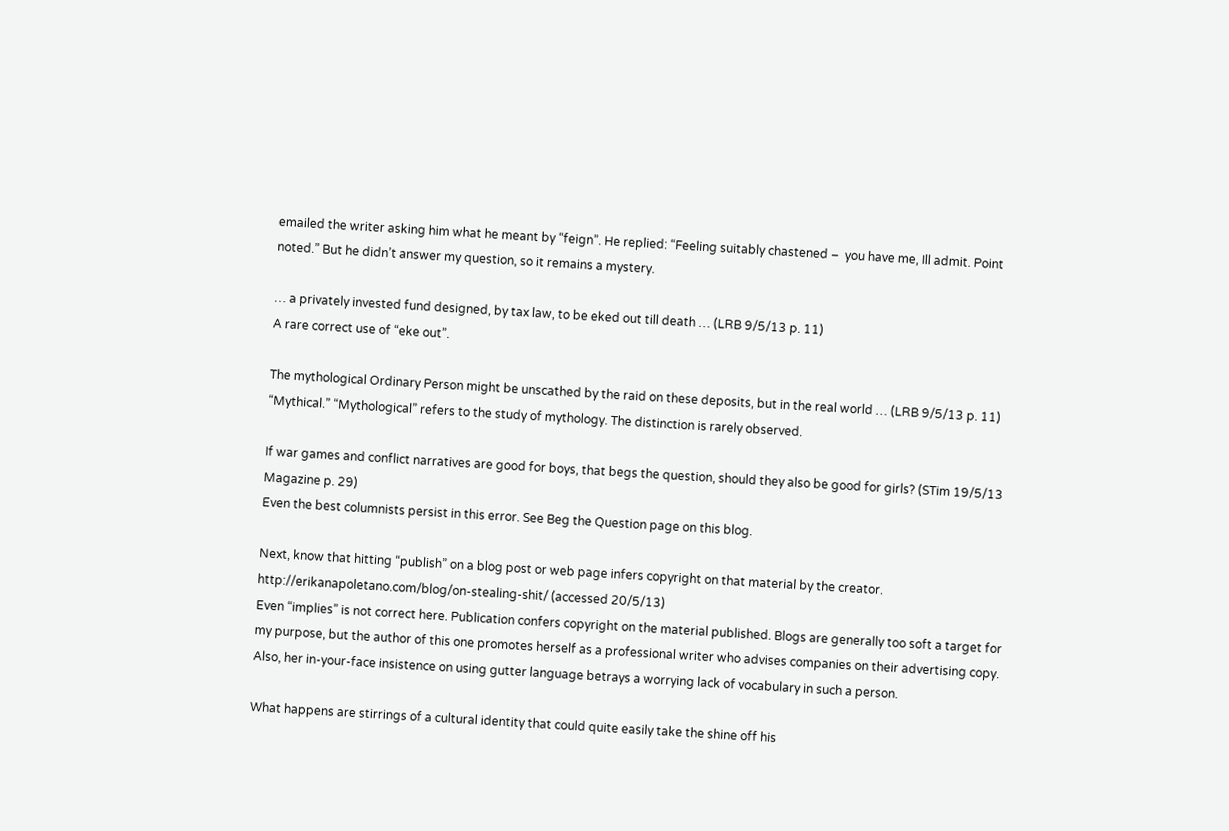emailed the writer asking him what he meant by “feign”. He replied: “Feeling suitably chastened –  you have me, Ill admit. Point noted.” But he didn’t answer my question, so it remains a mystery.

… a privately invested fund designed, by tax law, to be eked out till death … (LRB 9/5/13 p. 11)
A rare correct use of “eke out”.

The mythological Ordinary Person might be unscathed by the raid on these deposits, but in the real world … (LRB 9/5/13 p. 11)
“Mythical.” “Mythological” refers to the study of mythology. The distinction is rarely observed.

If war games and conflict narratives are good for boys, that begs the question, should they also be good for girls? (STim 19/5/13 Magazine p. 29)
Even the best columnists persist in this error. See Beg the Question page on this blog.

Next, know that hitting “publish” on a blog post or web page infers copyright on that material by the creator. http://erikanapoletano.com/blog/on-stealing-shit/ (accessed 20/5/13)
Even “implies” is not correct here. Publication confers copyright on the material published. Blogs are generally too soft a target for my purpose, but the author of this one promotes herself as a professional writer who advises companies on their advertising copy. Also, her in-your-face insistence on using gutter language betrays a worrying lack of vocabulary in such a person.

What happens are stirrings of a cultural identity that could quite easily take the shine off his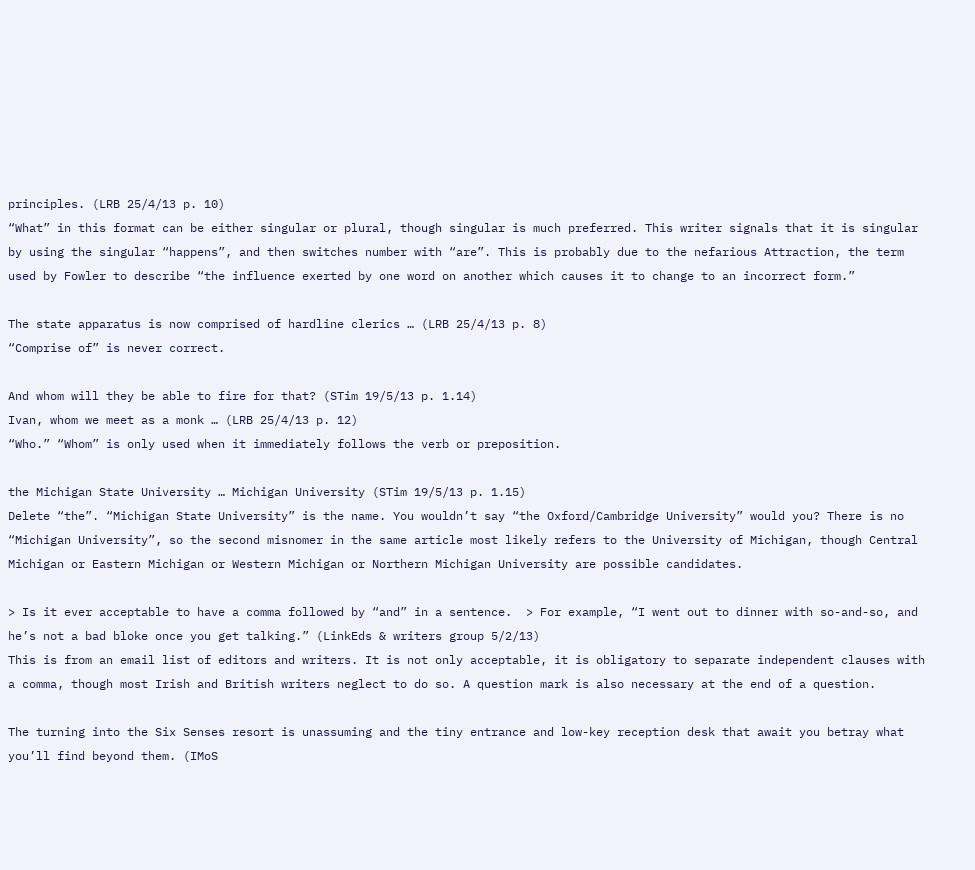principles. (LRB 25/4/13 p. 10)
“What” in this format can be either singular or plural, though singular is much preferred. This writer signals that it is singular by using the singular “happens”, and then switches number with “are”. This is probably due to the nefarious Attraction, the term used by Fowler to describe “the influence exerted by one word on another which causes it to change to an incorrect form.”

The state apparatus is now comprised of hardline clerics … (LRB 25/4/13 p. 8)
“Comprise of” is never correct.

And whom will they be able to fire for that? (STim 19/5/13 p. 1.14)
Ivan, whom we meet as a monk … (LRB 25/4/13 p. 12)
“Who.” “Whom” is only used when it immediately follows the verb or preposition.

the Michigan State University … Michigan University (STim 19/5/13 p. 1.15)
Delete “the”. “Michigan State University” is the name. You wouldn’t say “the Oxford/Cambridge University” would you? There is no “Michigan University”, so the second misnomer in the same article most likely refers to the University of Michigan, though Central Michigan or Eastern Michigan or Western Michigan or Northern Michigan University are possible candidates.

> Is it ever acceptable to have a comma followed by “and” in a sentence.  > For example, “I went out to dinner with so-and-so, and he’s not a bad bloke once you get talking.” (LinkEds & writers group 5/2/13)
This is from an email list of editors and writers. It is not only acceptable, it is obligatory to separate independent clauses with a comma, though most Irish and British writers neglect to do so. A question mark is also necessary at the end of a question.

The turning into the Six Senses resort is unassuming and the tiny entrance and low-key reception desk that await you betray what you’ll find beyond them. (IMoS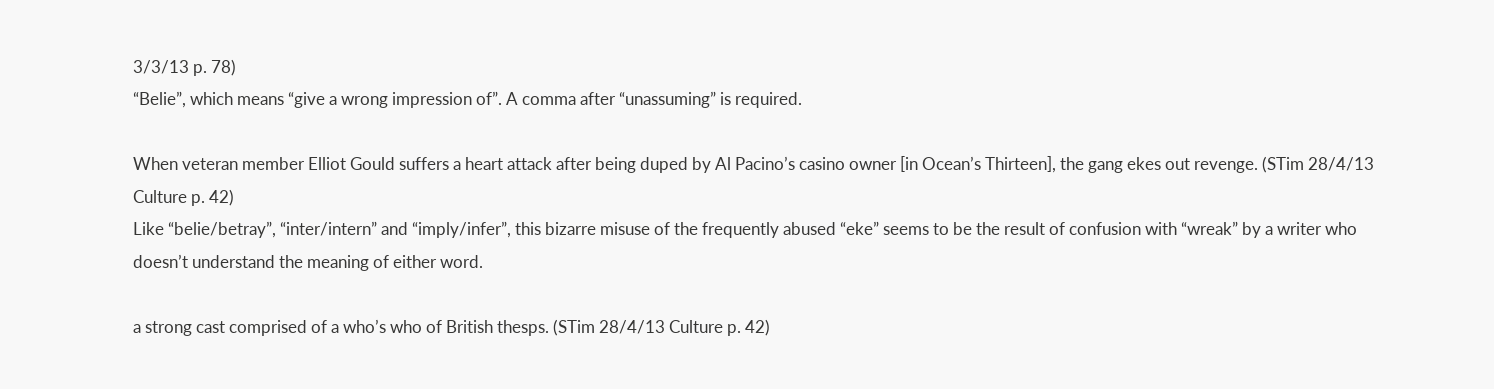3/3/13 p. 78)
“Belie”, which means “give a wrong impression of”. A comma after “unassuming” is required.

When veteran member Elliot Gould suffers a heart attack after being duped by Al Pacino’s casino owner [in Ocean’s Thirteen], the gang ekes out revenge. (STim 28/4/13 Culture p. 42)
Like “belie/betray”, “inter/intern” and “imply/infer”, this bizarre misuse of the frequently abused “eke” seems to be the result of confusion with “wreak” by a writer who doesn’t understand the meaning of either word.

a strong cast comprised of a who’s who of British thesps. (STim 28/4/13 Culture p. 42)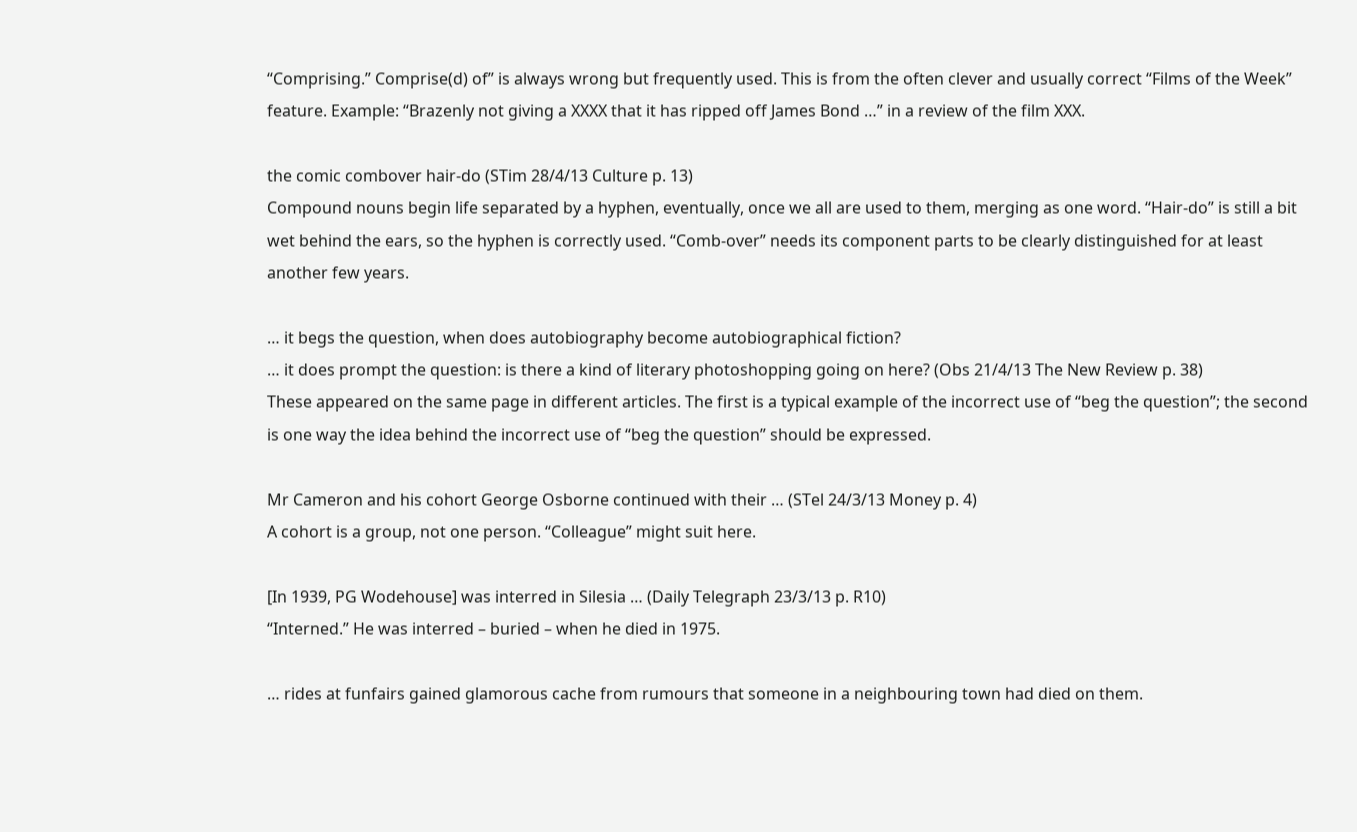“Comprising.” Comprise(d) of” is always wrong but frequently used. This is from the often clever and usually correct “Films of the Week” feature. Example: “Brazenly not giving a XXXX that it has ripped off James Bond …” in a review of the film XXX.

the comic combover hair-do (STim 28/4/13 Culture p. 13)
Compound nouns begin life separated by a hyphen, eventually, once we all are used to them, merging as one word. “Hair-do” is still a bit wet behind the ears, so the hyphen is correctly used. “Comb-over” needs its component parts to be clearly distinguished for at least another few years.

… it begs the question, when does autobiography become autobiographical fiction?
… it does prompt the question: is there a kind of literary photoshopping going on here? (Obs 21/4/13 The New Review p. 38)
These appeared on the same page in different articles. The first is a typical example of the incorrect use of “beg the question”; the second is one way the idea behind the incorrect use of “beg the question” should be expressed.

Mr Cameron and his cohort George Osborne continued with their … (STel 24/3/13 Money p. 4)
A cohort is a group, not one person. “Colleague” might suit here.

[In 1939, PG Wodehouse] was interred in Silesia … (Daily Telegraph 23/3/13 p. R10)
“Interned.” He was interred – buried – when he died in 1975.

… rides at funfairs gained glamorous cache from rumours that someone in a neighbouring town had died on them.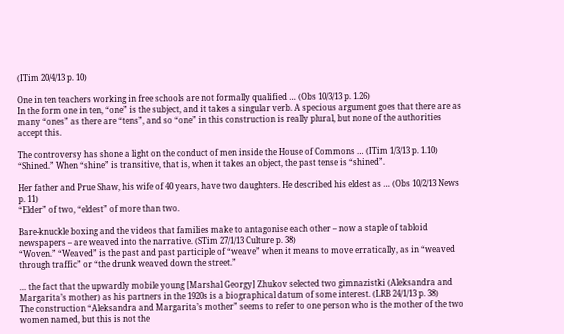(ITim 20/4/13 p. 10)

One in ten teachers working in free schools are not formally qualified … (Obs 10/3/13 p. 1.26)
In the form one in ten, “one” is the subject, and it takes a singular verb. A specious argument goes that there are as many “ones” as there are “tens”, and so “one” in this construction is really plural, but none of the authorities accept this.

The controversy has shone a light on the conduct of men inside the House of Commons … (ITim 1/3/13 p. 1.10)
“Shined.” When “shine” is transitive, that is, when it takes an object, the past tense is “shined”.

Her father and Prue Shaw, his wife of 40 years, have two daughters. He described his eldest as … (Obs 10/2/13 News p. 11)
“Elder” of two, “eldest” of more than two.

Bare-knuckle boxing and the videos that families make to antagonise each other – now a staple of tabloid newspapers – are weaved into the narrative. (STim 27/1/13 Culture p. 38)
“Woven.” “Weaved” is the past and past participle of “weave” when it means to move erratically, as in “weaved through traffic” or “the drunk weaved down the street.”

… the fact that the upwardly mobile young [Marshal Georgy] Zhukov selected two gimnazistki (Aleksandra and Margarita’s mother) as his partners in the 1920s is a biographical datum of some interest. (LRB 24/1/13 p. 38)
The construction “Aleksandra and Margarita’s mother” seems to refer to one person who is the mother of the two women named, but this is not the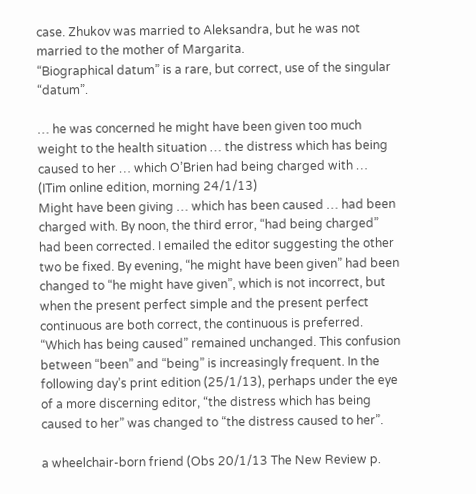case. Zhukov was married to Aleksandra, but he was not married to the mother of Margarita.
“Biographical datum” is a rare, but correct, use of the singular “datum”.

… he was concerned he might have been given too much weight to the health situation … the distress which has being caused to her … which O’Brien had being charged with … (ITim online edition, morning 24/1/13)
Might have been giving … which has been caused … had been charged with. By noon, the third error, “had being charged” had been corrected. I emailed the editor suggesting the other two be fixed. By evening, “he might have been given” had been changed to “he might have given”, which is not incorrect, but when the present perfect simple and the present perfect continuous are both correct, the continuous is preferred. “Which has being caused” remained unchanged. This confusion between “been” and “being” is increasingly frequent. In the following day’s print edition (25/1/13), perhaps under the eye of a more discerning editor, “the distress which has being caused to her” was changed to “the distress caused to her”.

a wheelchair-born friend (Obs 20/1/13 The New Review p.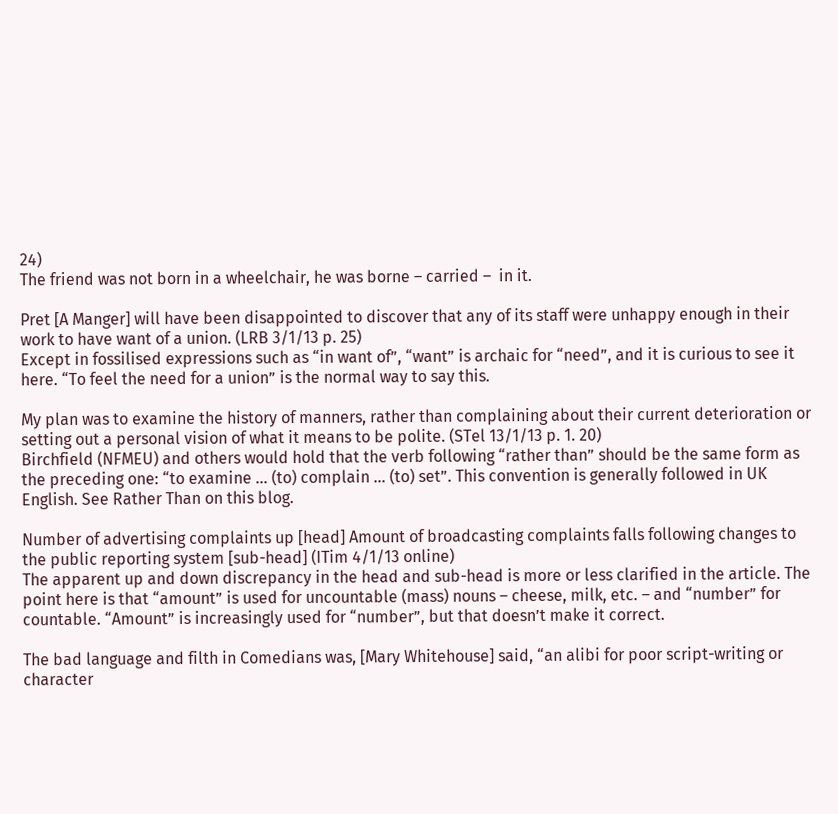24)
The friend was not born in a wheelchair, he was borne – carried –  in it.

Pret [A Manger] will have been disappointed to discover that any of its staff were unhappy enough in their work to have want of a union. (LRB 3/1/13 p. 25)
Except in fossilised expressions such as “in want of”, “want” is archaic for “need”, and it is curious to see it here. “To feel the need for a union” is the normal way to say this.

My plan was to examine the history of manners, rather than complaining about their current deterioration or setting out a personal vision of what it means to be polite. (STel 13/1/13 p. 1. 20)
Birchfield (NFMEU) and others would hold that the verb following “rather than” should be the same form as the preceding one: “to examine … (to) complain … (to) set”. This convention is generally followed in UK English. See Rather Than on this blog.

Number of advertising complaints up [head] Amount of broadcasting complaints falls following changes to the public reporting system [sub-head] (ITim 4/1/13 online)
The apparent up and down discrepancy in the head and sub-head is more or less clarified in the article. The point here is that “amount” is used for uncountable (mass) nouns – cheese, milk, etc. – and “number” for countable. “Amount” is increasingly used for “number”, but that doesn’t make it correct.

The bad language and filth in Comedians was, [Mary Whitehouse] said, “an alibi for poor script-writing or character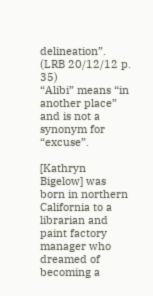delineation”. (LRB 20/12/12 p. 35)
“Alibi” means “in another place” and is not a synonym for “excuse”.

[Kathryn Bigelow] was born in northern California to a librarian and paint factory manager who dreamed of becoming a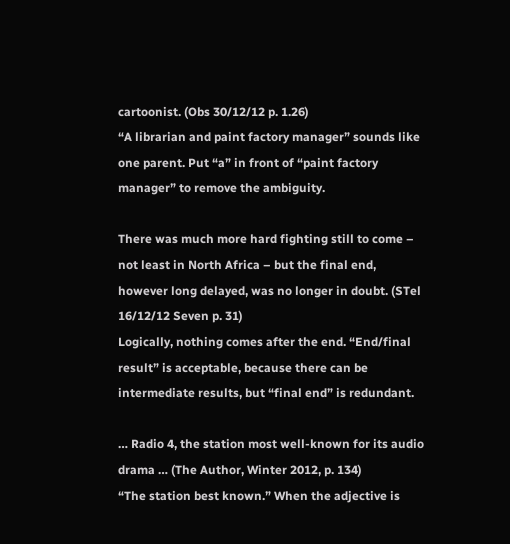cartoonist. (Obs 30/12/12 p. 1.26)
“A librarian and paint factory manager” sounds like one parent. Put “a” in front of “paint factory manager” to remove the ambiguity.

There was much more hard fighting still to come – not least in North Africa – but the final end, however long delayed, was no longer in doubt. (STel 16/12/12 Seven p. 31)
Logically, nothing comes after the end. “End/final result” is acceptable, because there can be intermediate results, but “final end” is redundant.

… Radio 4, the station most well-known for its audio drama … (The Author, Winter 2012, p. 134)
“The station best known.” When the adjective is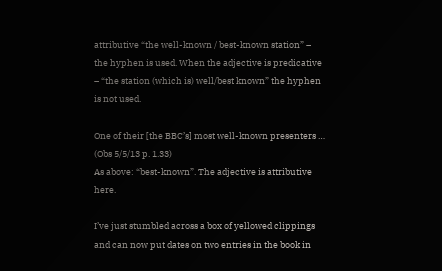attributive “the well-known / best-known station” – the hyphen is used. When the adjective is predicative – “the station (which is) well/best known” the hyphen is not used.

One of their [the BBC’s] most well-known presenters … (Obs 5/5/13 p. 1.33)
As above: “best-known”. The adjective is attributive here.

I’ve just stumbled across a box of yellowed clippings and can now put dates on two entries in the book in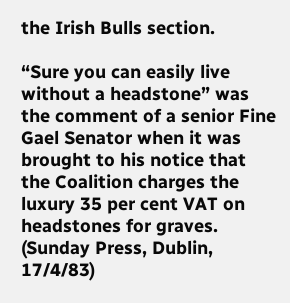the Irish Bulls section.

“Sure you can easily live without a headstone” was the comment of a senior Fine Gael Senator when it was brought to his notice that the Coalition charges the luxury 35 per cent VAT on headstones for graves. (Sunday Press, Dublin, 17/4/83)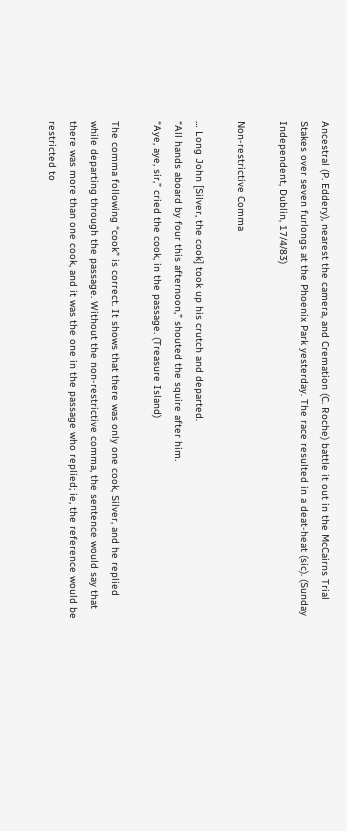Ancestral (P. Eddery), nearest the camera, and Cremation (C. Roche) battle it out in the McCairns Trial Stakes over seven furlongs at the Phoenix Park yesterday. The race resulted in a deat-heat (sic). (Sunday Independent, Dublin, 17/4/83)

Non-restrictive Comma

… Long John [Silver, the cook] took up his crutch and departed.
“All hands aboard by four this afternoon,” shouted the squire after him.
“Aye, aye, sir,” cried the cook, in the passage. (Treasure Island)

The comma following “cook” is correct. It shows that there was only one cook, Silver, and he replied while departing through the passage. Without the non-restrictive comma, the sentence would say that there was more than one cook, and it was the one in the passage who replied; ie, the reference would be restricted to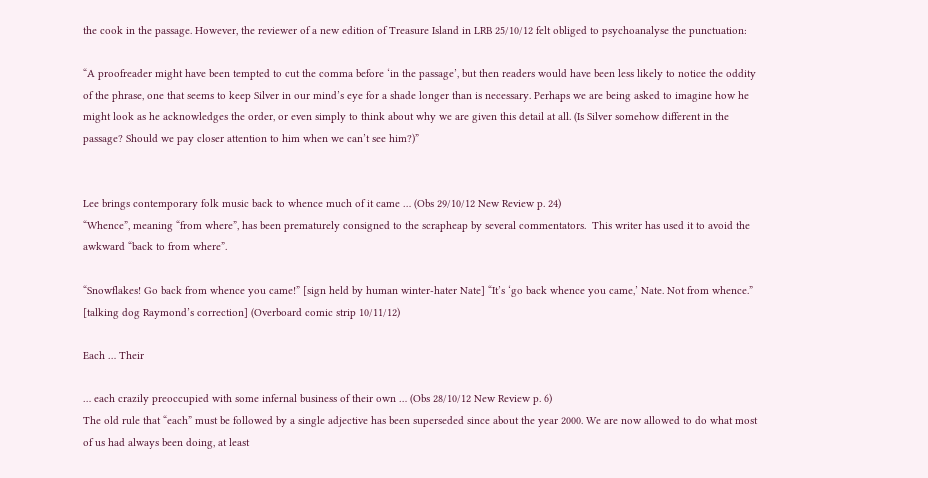the cook in the passage. However, the reviewer of a new edition of Treasure Island in LRB 25/10/12 felt obliged to psychoanalyse the punctuation:

“A proofreader might have been tempted to cut the comma before ‘in the passage’, but then readers would have been less likely to notice the oddity of the phrase, one that seems to keep Silver in our mind’s eye for a shade longer than is necessary. Perhaps we are being asked to imagine how he might look as he acknowledges the order, or even simply to think about why we are given this detail at all. (Is Silver somehow different in the passage? Should we pay closer attention to him when we can’t see him?)”


Lee brings contemporary folk music back to whence much of it came … (Obs 29/10/12 New Review p. 24)
“Whence”, meaning “from where”, has been prematurely consigned to the scrapheap by several commentators.  This writer has used it to avoid the awkward “back to from where”.

“Snowflakes! Go back from whence you came!” [sign held by human winter-hater Nate] “It’s ‘go back whence you came,’ Nate. Not from whence.” [talking dog Raymond’s correction] (Overboard comic strip 10/11/12)

Each … Their

… each crazily preoccupied with some infernal business of their own … (Obs 28/10/12 New Review p. 6)
The old rule that “each” must be followed by a single adjective has been superseded since about the year 2000. We are now allowed to do what most of us had always been doing, at least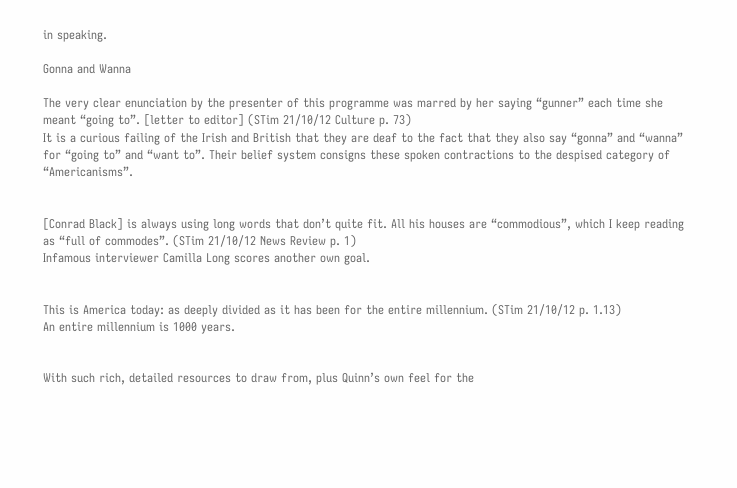in speaking.

Gonna and Wanna

The very clear enunciation by the presenter of this programme was marred by her saying “gunner” each time she meant “going to”. [letter to editor] (STim 21/10/12 Culture p. 73)
It is a curious failing of the Irish and British that they are deaf to the fact that they also say “gonna” and “wanna” for “going to” and “want to”. Their belief system consigns these spoken contractions to the despised category of “Americanisms”.


[Conrad Black] is always using long words that don’t quite fit. All his houses are “commodious”, which I keep reading as “full of commodes”. (STim 21/10/12 News Review p. 1)
Infamous interviewer Camilla Long scores another own goal.


This is America today: as deeply divided as it has been for the entire millennium. (STim 21/10/12 p. 1.13)
An entire millennium is 1000 years.


With such rich, detailed resources to draw from, plus Quinn’s own feel for the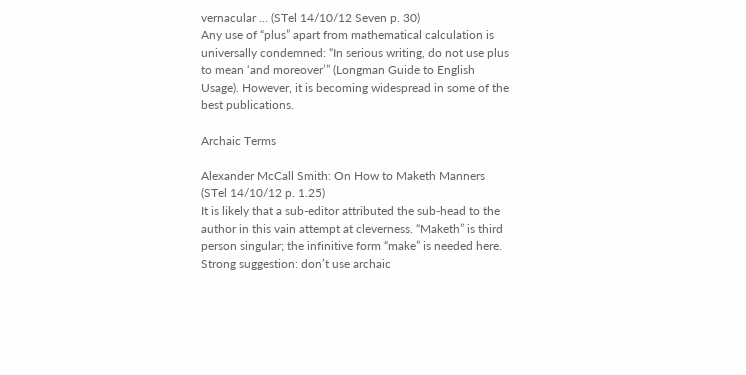vernacular … (STel 14/10/12 Seven p. 30)
Any use of “plus” apart from mathematical calculation is universally condemned: “In serious writing, do not use plus to mean ‘and moreover’” (Longman Guide to English Usage). However, it is becoming widespread in some of the best publications.

Archaic Terms

Alexander McCall Smith: On How to Maketh Manners (STel 14/10/12 p. 1.25)
It is likely that a sub-editor attributed the sub-head to the author in this vain attempt at cleverness. “Maketh” is third person singular; the infinitive form “make” is needed here. Strong suggestion: don’t use archaic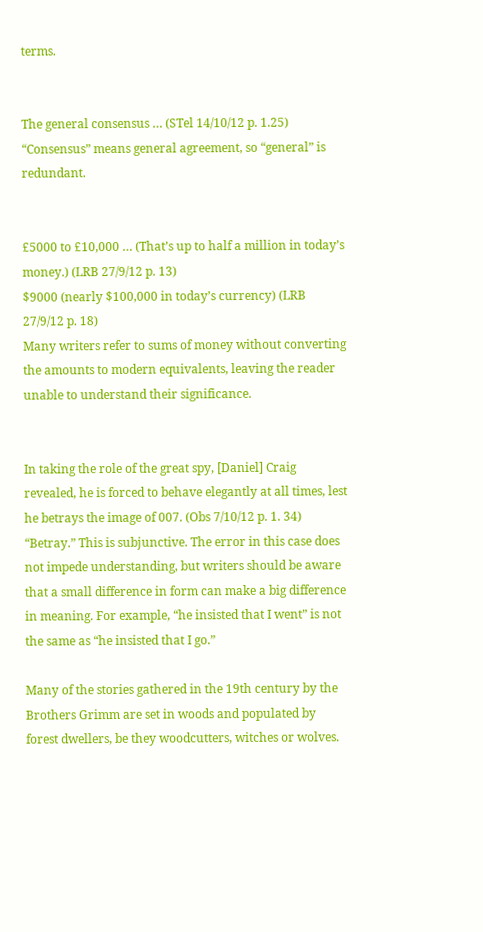terms.


The general consensus … (STel 14/10/12 p. 1.25)
“Consensus” means general agreement, so “general” is redundant.


£5000 to £10,000 … (That’s up to half a million in today’s money.) (LRB 27/9/12 p. 13)
$9000 (nearly $100,000 in today’s currency) (LRB 27/9/12 p. 18)
Many writers refer to sums of money without converting the amounts to modern equivalents, leaving the reader unable to understand their significance.


In taking the role of the great spy, [Daniel] Craig revealed, he is forced to behave elegantly at all times, lest he betrays the image of 007. (Obs 7/10/12 p. 1. 34)
“Betray.” This is subjunctive. The error in this case does not impede understanding, but writers should be aware that a small difference in form can make a big difference in meaning. For example, “he insisted that I went” is not the same as “he insisted that I go.”

Many of the stories gathered in the 19th century by the Brothers Grimm are set in woods and populated by forest dwellers, be they woodcutters, witches or wolves.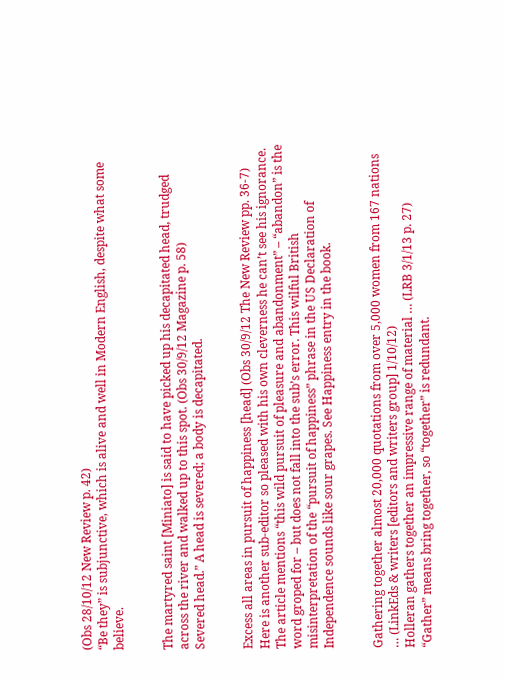(Obs 28/10/12 New Review p. 42)
“Be they” is subjunctive, which is alive and well in Modern English, despite what some believe.


The martyred saint [Miniato] is said to have picked up his decapitated head, trudged across the river and walked up to this spot. (Obs 30/9/12 Magazine p. 58)
Severed head.” A head is severed; a body is decapitated.


Excess all areas in pursuit of happiness [head] (Obs 30/9/12 The New Review pp. 36-7)
Here is another sub-editor so pleased with his own cleverness he can’t see his ignorance. The article mentions “this wild pursuit of pleasure and abandonment” – “abandon” is the word groped for – but does not fall into the sub’s error. This wilful British misinterpretation of the “pursuit of happiness” phrase in the US Declaration of Independence sounds like sour grapes. See Happiness entry in the book.


Gathering together almost 20,000 quotations from over 5,000 women from 167 nations … (LinkEds & writers [editors and writers group] 1/10/12)
Holleran gathers together an impressive range of material … (LRB 3/1/13 p. 27)
“Gather” means bring together, so “together” is redundant.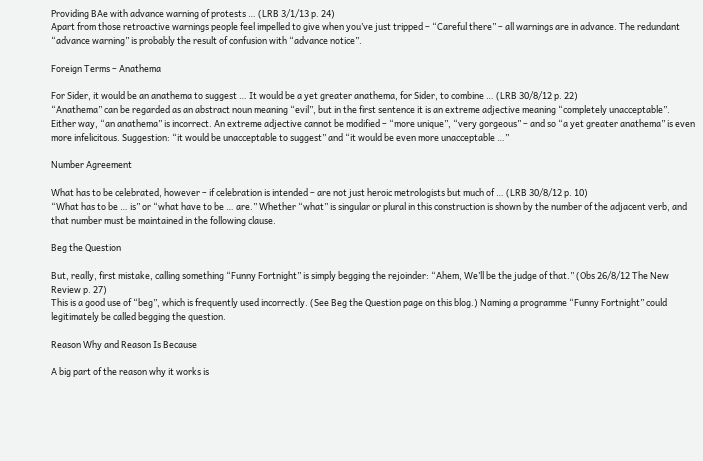Providing BAe with advance warning of protests … (LRB 3/1/13 p. 24)
Apart from those retroactive warnings people feel impelled to give when you’ve just tripped – “Careful there” – all warnings are in advance. The redundant “advance warning” is probably the result of confusion with “advance notice”.

Foreign Terms – Anathema

For Sider, it would be an anathema to suggest … It would be a yet greater anathema, for Sider, to combine … (LRB 30/8/12 p. 22)
“Anathema” can be regarded as an abstract noun meaning “evil”, but in the first sentence it is an extreme adjective meaning “completely unacceptable”. Either way, “an anathema” is incorrect. An extreme adjective cannot be modified – “more unique”, “very gorgeous” – and so “a yet greater anathema” is even more infelicitous. Suggestion: “it would be unacceptable to suggest” and “it would be even more unacceptable …”

Number Agreement

What has to be celebrated, however – if celebration is intended – are not just heroic metrologists but much of … (LRB 30/8/12 p. 10)
“What has to be … is” or “what have to be … are.” Whether “what” is singular or plural in this construction is shown by the number of the adjacent verb, and that number must be maintained in the following clause.

Beg the Question

But, really, first mistake, calling something “Funny Fortnight” is simply begging the rejoinder: “Ahem, We’ll be the judge of that.” (Obs 26/8/12 The New Review p. 27)
This is a good use of “beg”, which is frequently used incorrectly. (See Beg the Question page on this blog.) Naming a programme “Funny Fortnight” could legitimately be called begging the question.

Reason Why and Reason Is Because

A big part of the reason why it works is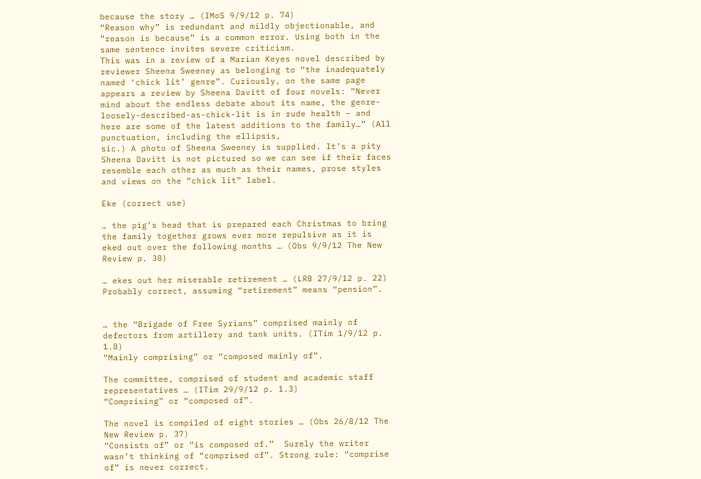because the story … (IMoS 9/9/12 p. 74)
“Reason why” is redundant and mildly objectionable, and “reason is because” is a common error. Using both in the same sentence invites severe criticism.
This was in a review of a Marian Keyes novel described by reviewer Sheena Sweeney as belonging to “the inadequately named ‘chick lit’ genre”. Curiously, on the same page appears a review by Sheena Davitt of four novels: “Never mind about the endless debate about its name, the genre-loosely-described-as-chick-lit is in rude health – and here are some of the latest additions to the family…” (All punctuation, including the ellipsis,
sic.) A photo of Sheena Sweeney is supplied. It’s a pity Sheena Davitt is not pictured so we can see if their faces resemble each other as much as their names, prose styles and views on the “chick lit” label.

Eke (correct use)

… the pig’s head that is prepared each Christmas to bring the family together grows ever more repulsive as it is eked out over the following months … (Obs 9/9/12 The New Review p. 38)

… ekes out her miserable retirement … (LRB 27/9/12 p. 22)
Probably correct, assuming “retirement” means “pension”.


… the “Brigade of Free Syrians” comprised mainly of defectors from artillery and tank units. (ITim 1/9/12 p. 1.8)
“Mainly comprising” or “composed mainly of”.

The committee, comprised of student and academic staff representatives … (ITim 29/9/12 p. 1.3)
“Comprising” or “composed of”.

The novel is compiled of eight stories … (Obs 26/8/12 The New Review p. 37)
“Consists of” or “is composed of.”  Surely the writer wasn’t thinking of “comprised of”. Strong rule: “comprise of” is never correct.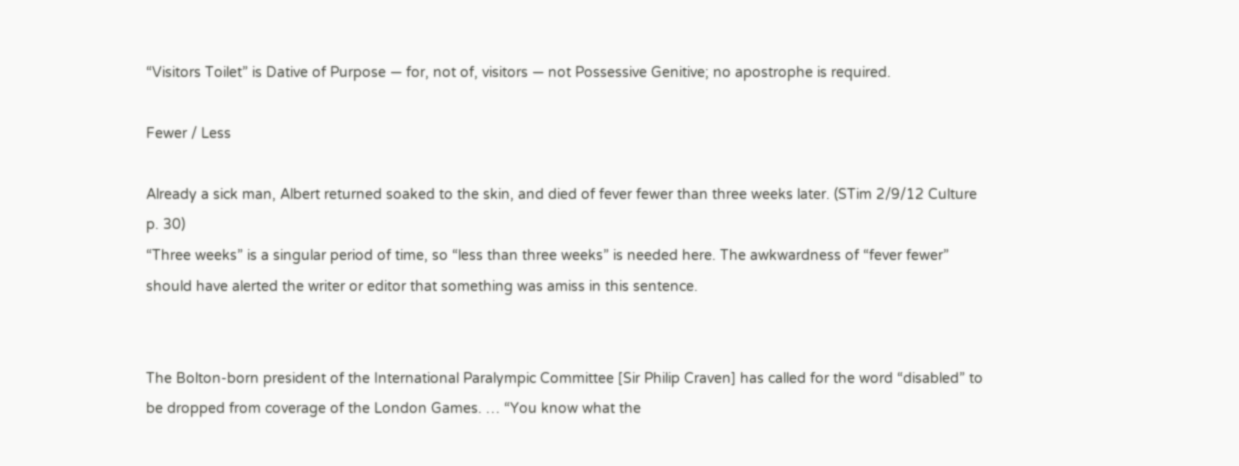“Visitors Toilet” is Dative of Purpose — for, not of, visitors — not Possessive Genitive; no apostrophe is required.

Fewer / Less

Already a sick man, Albert returned soaked to the skin, and died of fever fewer than three weeks later. (STim 2/9/12 Culture p. 30)
“Three weeks” is a singular period of time, so “less than three weeks” is needed here. The awkwardness of “fever fewer” should have alerted the writer or editor that something was amiss in this sentence.


The Bolton-born president of the International Paralympic Committee [Sir Philip Craven] has called for the word “disabled” to be dropped from coverage of the London Games. … “You know what the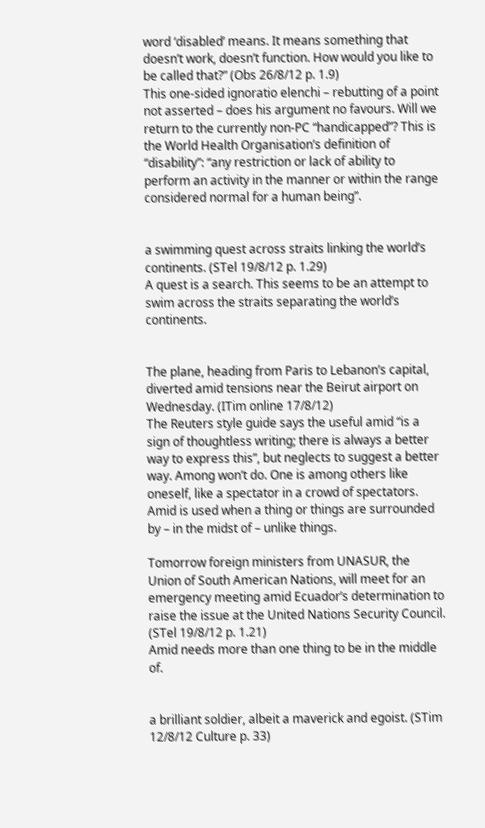word ‘disabled’ means. It means something that doesn’t work, doesn’t function. How would you like to be called that?” (Obs 26/8/12 p. 1.9)
This one-sided ignoratio elenchi – rebutting of a point not asserted – does his argument no favours. Will we return to the currently non-PC “handicapped”? This is the World Health Organisation’s definition of “disability”: “any restriction or lack of ability to perform an activity in the manner or within the range considered normal for a human being”.


a swimming quest across straits linking the world’s continents. (STel 19/8/12 p. 1.29)
A quest is a search. This seems to be an attempt to swim across the straits separating the world’s continents.


The plane, heading from Paris to Lebanon’s capital, diverted amid tensions near the Beirut airport on Wednesday. (ITim online 17/8/12)
The Reuters style guide says the useful amid “is a sign of thoughtless writing; there is always a better way to express this”, but neglects to suggest a better way. Among won’t do. One is among others like oneself, like a spectator in a crowd of spectators. Amid is used when a thing or things are surrounded by – in the midst of – unlike things.

Tomorrow foreign ministers from UNASUR, the Union of South American Nations, will meet for an emergency meeting amid Ecuador’s determination to raise the issue at the United Nations Security Council. (STel 19/8/12 p. 1.21)
Amid needs more than one thing to be in the middle of.


a brilliant soldier, albeit a maverick and egoist. (STim 12/8/12 Culture p. 33)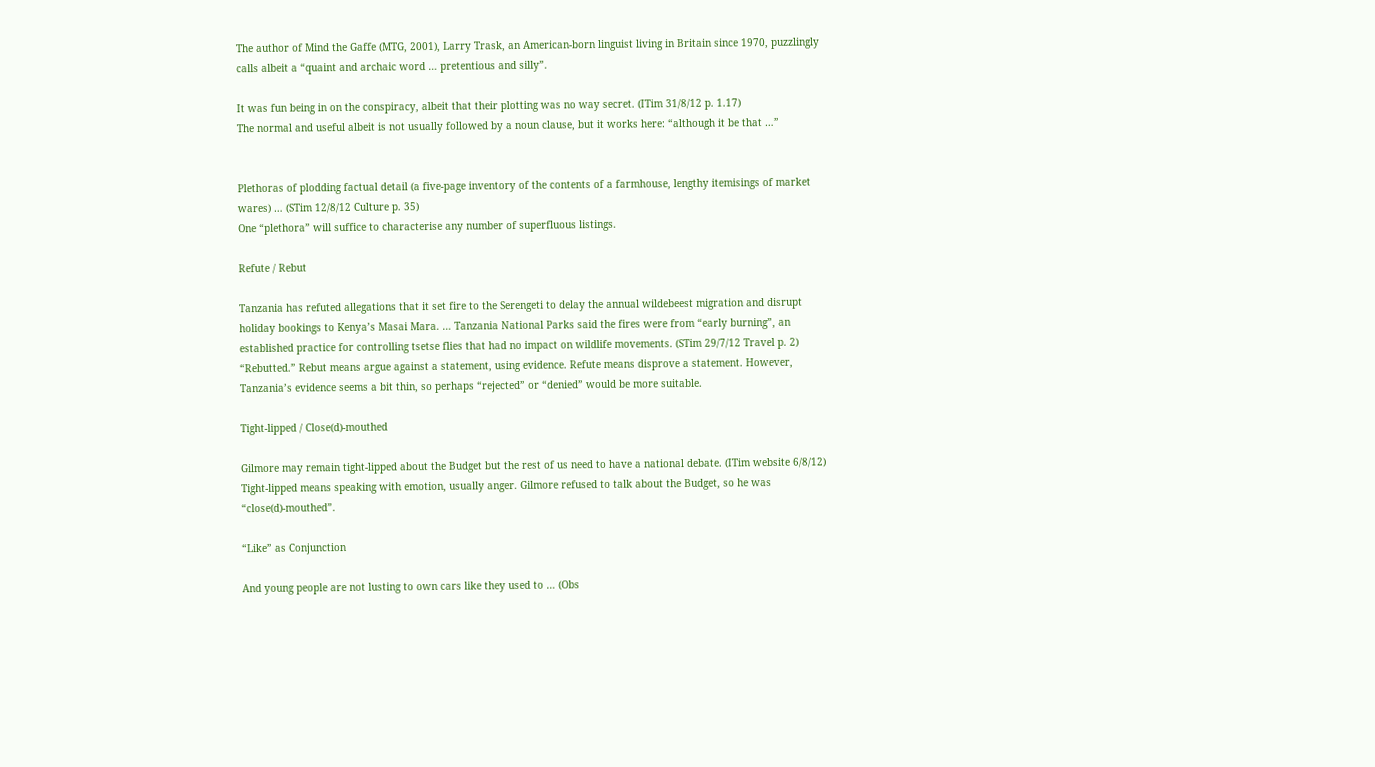The author of Mind the Gaffe (MTG, 2001), Larry Trask, an American-born linguist living in Britain since 1970, puzzlingly calls albeit a “quaint and archaic word … pretentious and silly”.

It was fun being in on the conspiracy, albeit that their plotting was no way secret. (ITim 31/8/12 p. 1.17)
The normal and useful albeit is not usually followed by a noun clause, but it works here: “although it be that …”


Plethoras of plodding factual detail (a five-page inventory of the contents of a farmhouse, lengthy itemisings of market wares) … (STim 12/8/12 Culture p. 35)
One “plethora” will suffice to characterise any number of superfluous listings.

Refute / Rebut

Tanzania has refuted allegations that it set fire to the Serengeti to delay the annual wildebeest migration and disrupt holiday bookings to Kenya’s Masai Mara. … Tanzania National Parks said the fires were from “early burning”, an established practice for controlling tsetse flies that had no impact on wildlife movements. (STim 29/7/12 Travel p. 2)
“Rebutted.” Rebut means argue against a statement, using evidence. Refute means disprove a statement. However, Tanzania’s evidence seems a bit thin, so perhaps “rejected” or “denied” would be more suitable.

Tight-lipped / Close(d)-mouthed

Gilmore may remain tight-lipped about the Budget but the rest of us need to have a national debate. (ITim website 6/8/12)
Tight-lipped means speaking with emotion, usually anger. Gilmore refused to talk about the Budget, so he was “close(d)-mouthed”.

“Like” as Conjunction

And young people are not lusting to own cars like they used to … (Obs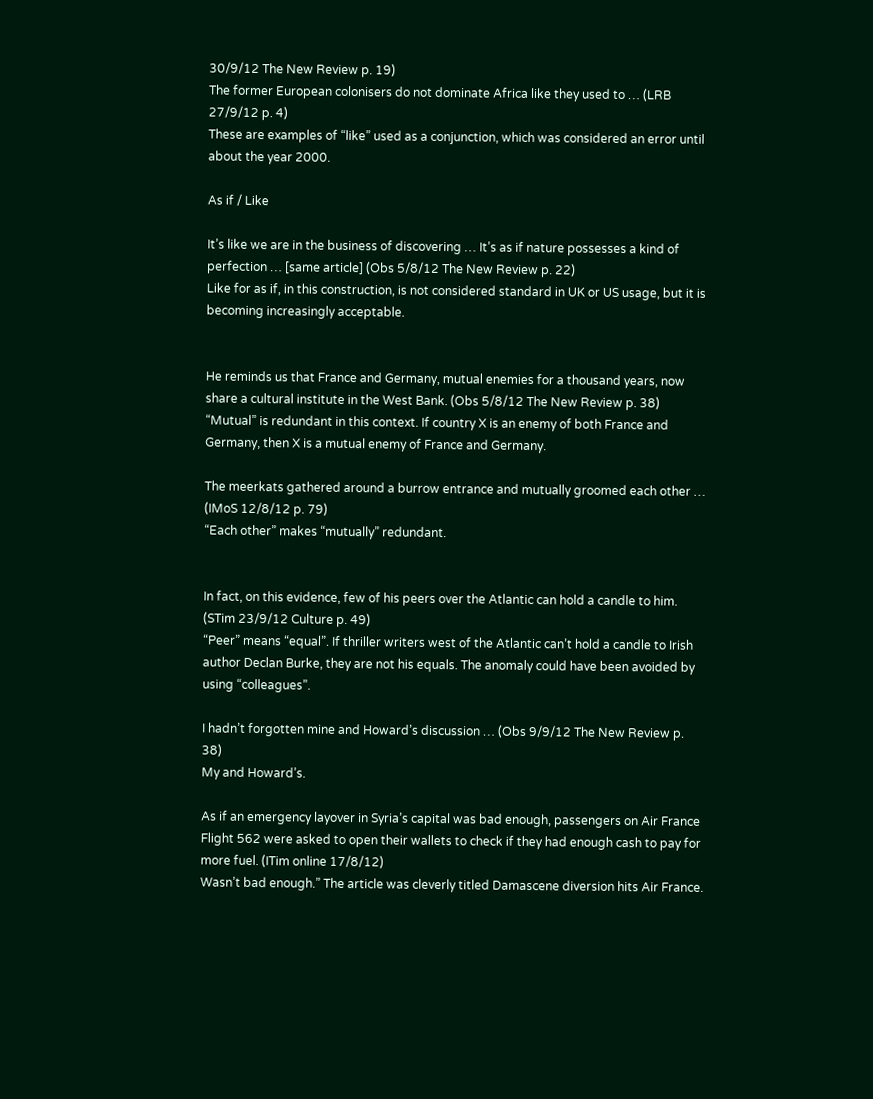30/9/12 The New Review p. 19)
The former European colonisers do not dominate Africa like they used to … (LRB 27/9/12 p. 4)
These are examples of “like” used as a conjunction, which was considered an error until about the year 2000.

As if / Like

It’s like we are in the business of discovering … It’s as if nature possesses a kind of perfection … [same article] (Obs 5/8/12 The New Review p. 22)
Like for as if, in this construction, is not considered standard in UK or US usage, but it is becoming increasingly acceptable.


He reminds us that France and Germany, mutual enemies for a thousand years, now share a cultural institute in the West Bank. (Obs 5/8/12 The New Review p. 38)
“Mutual” is redundant in this context. If country X is an enemy of both France and Germany, then X is a mutual enemy of France and Germany.

The meerkats gathered around a burrow entrance and mutually groomed each other … (IMoS 12/8/12 p. 79)
“Each other” makes “mutually” redundant.


In fact, on this evidence, few of his peers over the Atlantic can hold a candle to him. (STim 23/9/12 Culture p. 49)
“Peer” means “equal”. If thriller writers west of the Atlantic can’t hold a candle to Irish author Declan Burke, they are not his equals. The anomaly could have been avoided by using “colleagues”.

I hadn’t forgotten mine and Howard’s discussion … (Obs 9/9/12 The New Review p. 38)
My and Howard’s.

As if an emergency layover in Syria’s capital was bad enough, passengers on Air France Flight 562 were asked to open their wallets to check if they had enough cash to pay for more fuel. (ITim online 17/8/12)
Wasn’t bad enough.” The article was cleverly titled Damascene diversion hits Air France.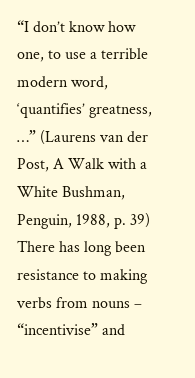“I don’t know how one, to use a terrible modern word, ‘quantifies’ greatness, …” (Laurens van der Post, A Walk with a White Bushman, Penguin, 1988, p. 39)
There has long been resistance to making verbs from nouns – “incentivise” and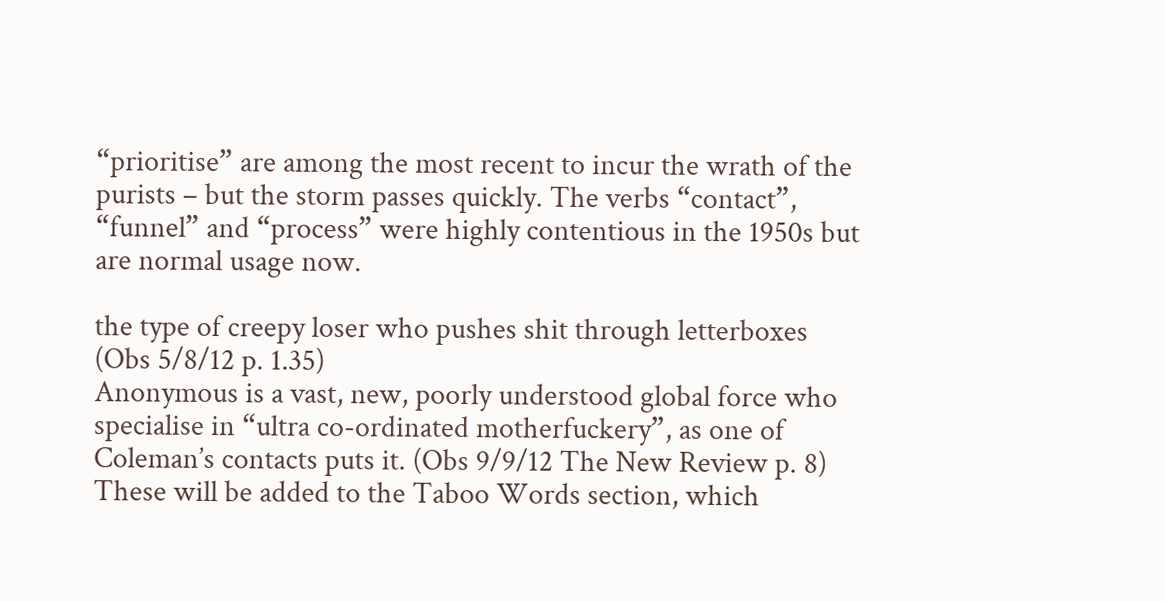“prioritise” are among the most recent to incur the wrath of the purists – but the storm passes quickly. The verbs “contact”, “funnel” and “process” were highly contentious in the 1950s but are normal usage now.

the type of creepy loser who pushes shit through letterboxes (Obs 5/8/12 p. 1.35)
Anonymous is a vast, new, poorly understood global force who specialise in “ultra co-ordinated motherfuckery”, as one of Coleman’s contacts puts it. (Obs 9/9/12 The New Review p. 8)
These will be added to the Taboo Words section, which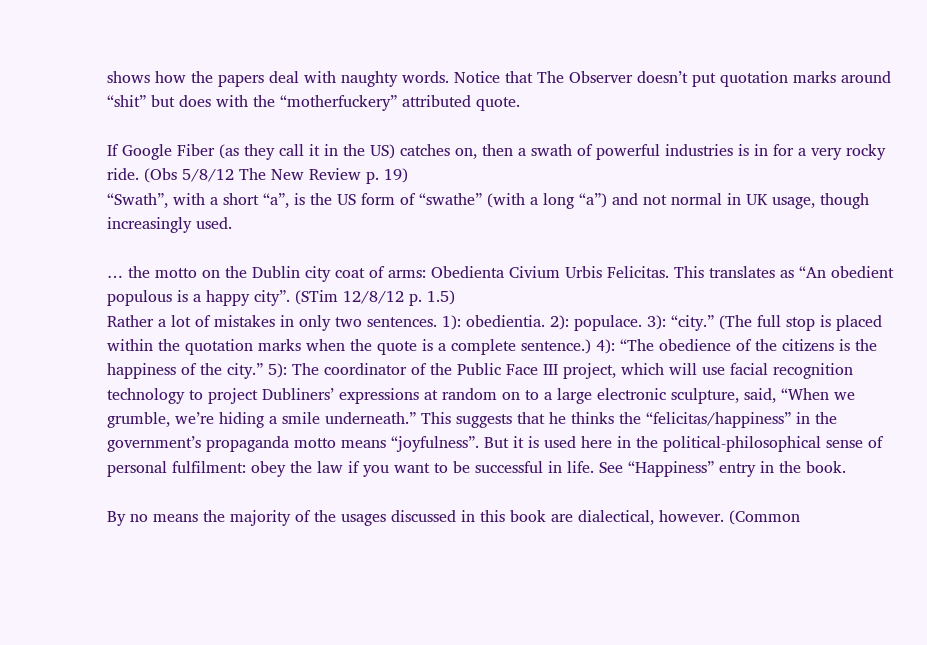shows how the papers deal with naughty words. Notice that The Observer doesn’t put quotation marks around “shit” but does with the “motherfuckery” attributed quote.

If Google Fiber (as they call it in the US) catches on, then a swath of powerful industries is in for a very rocky ride. (Obs 5/8/12 The New Review p. 19)
“Swath”, with a short “a”, is the US form of “swathe” (with a long “a”) and not normal in UK usage, though increasingly used.

… the motto on the Dublin city coat of arms: Obedienta Civium Urbis Felicitas. This translates as “An obedient populous is a happy city”. (STim 12/8/12 p. 1.5)
Rather a lot of mistakes in only two sentences. 1): obedientia. 2): populace. 3): “city.” (The full stop is placed within the quotation marks when the quote is a complete sentence.) 4): “The obedience of the citizens is the happiness of the city.” 5): The coordinator of the Public Face III project, which will use facial recognition technology to project Dubliners’ expressions at random on to a large electronic sculpture, said, “When we grumble, we’re hiding a smile underneath.” This suggests that he thinks the “felicitas/happiness” in the government’s propaganda motto means “joyfulness”. But it is used here in the political-philosophical sense of personal fulfilment: obey the law if you want to be successful in life. See “Happiness” entry in the book.

By no means the majority of the usages discussed in this book are dialectical, however. (Common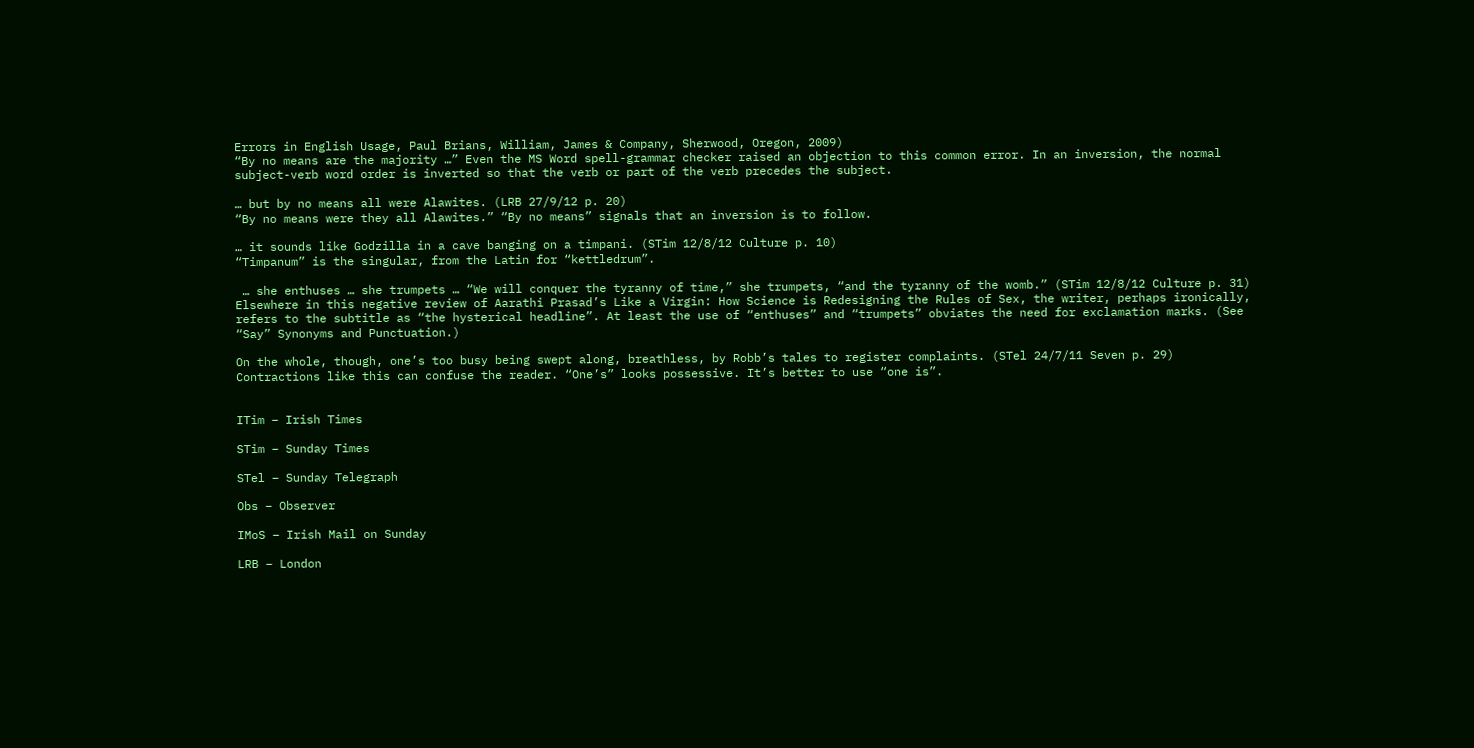Errors in English Usage, Paul Brians, William, James & Company, Sherwood, Oregon, 2009)
“By no means are the majority …” Even the MS Word spell-grammar checker raised an objection to this common error. In an inversion, the normal subject-verb word order is inverted so that the verb or part of the verb precedes the subject.

… but by no means all were Alawites. (LRB 27/9/12 p. 20)
“By no means were they all Alawites.” “By no means” signals that an inversion is to follow.

… it sounds like Godzilla in a cave banging on a timpani. (STim 12/8/12 Culture p. 10)
“Timpanum” is the singular, from the Latin for “kettledrum”.

 … she enthuses … she trumpets … “We will conquer the tyranny of time,” she trumpets, “and the tyranny of the womb.” (STim 12/8/12 Culture p. 31)
Elsewhere in this negative review of Aarathi Prasad’s Like a Virgin: How Science is Redesigning the Rules of Sex, the writer, perhaps ironically, refers to the subtitle as “the hysterical headline”. At least the use of “enthuses” and “trumpets” obviates the need for exclamation marks. (See “Say” Synonyms and Punctuation.)

On the whole, though, one’s too busy being swept along, breathless, by Robb’s tales to register complaints. (STel 24/7/11 Seven p. 29)
Contractions like this can confuse the reader. “One’s” looks possessive. It’s better to use “one is”.


ITim – Irish Times

STim – Sunday Times

STel – Sunday Telegraph

Obs – Observer

IMoS – Irish Mail on Sunday

LRB – London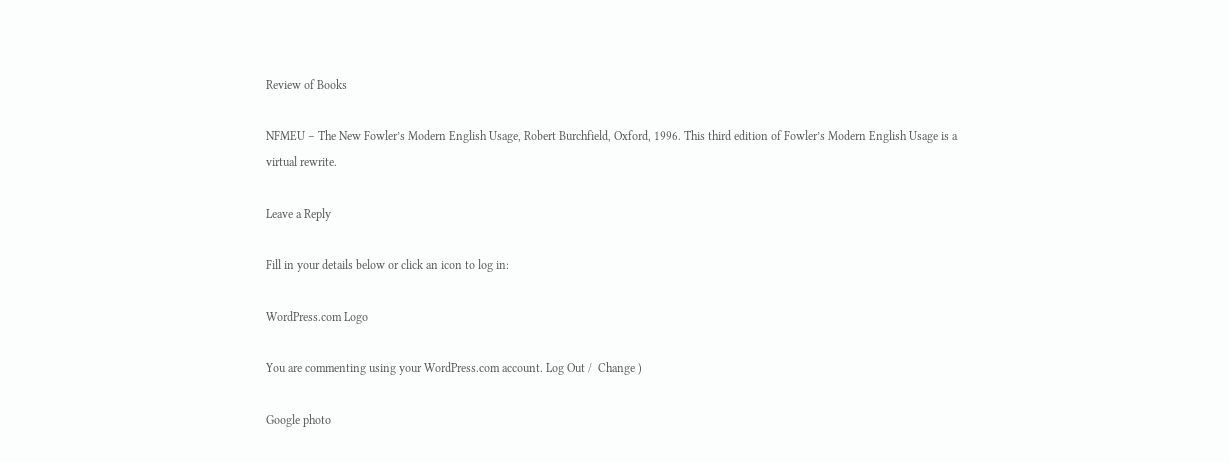Review of Books

NFMEU – The New Fowler’s Modern English Usage, Robert Burchfield, Oxford, 1996. This third edition of Fowler’s Modern English Usage is a virtual rewrite.

Leave a Reply

Fill in your details below or click an icon to log in:

WordPress.com Logo

You are commenting using your WordPress.com account. Log Out /  Change )

Google photo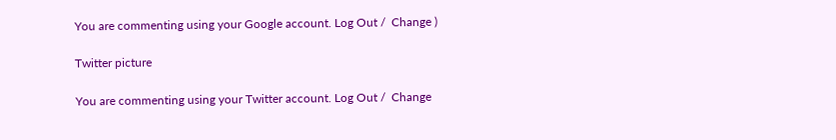You are commenting using your Google account. Log Out /  Change )

Twitter picture

You are commenting using your Twitter account. Log Out /  Change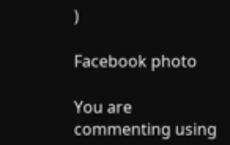)

Facebook photo

You are commenting using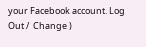your Facebook account. Log Out /  Change )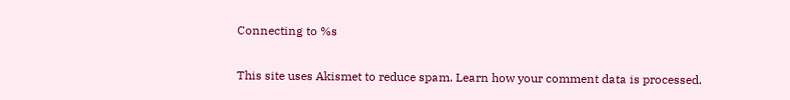Connecting to %s

This site uses Akismet to reduce spam. Learn how your comment data is processed.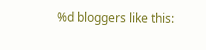%d bloggers like this: